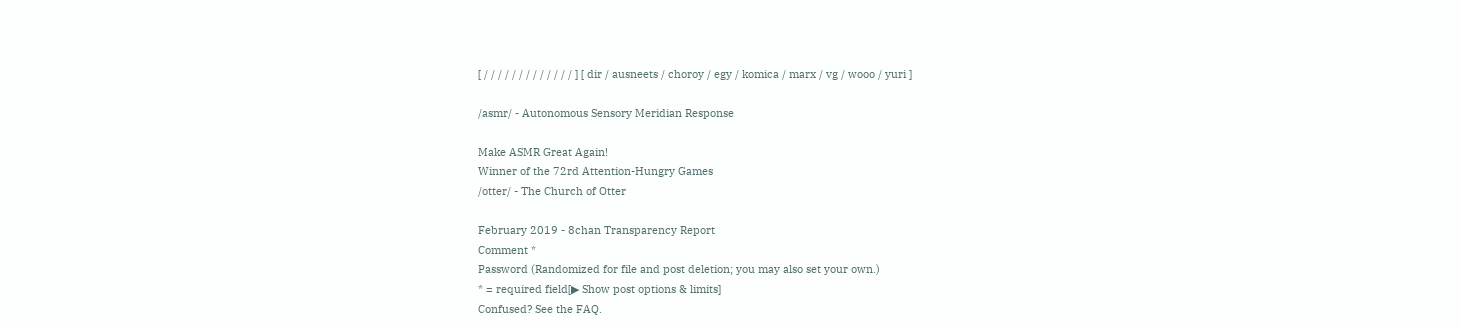[ / / / / / / / / / / / / / ] [ dir / ausneets / choroy / egy / komica / marx / vg / wooo / yuri ]

/asmr/ - Autonomous Sensory Meridian Response

Make ASMR Great Again!
Winner of the 72rd Attention-Hungry Games
/otter/ - The Church of Otter

February 2019 - 8chan Transparency Report
Comment *
Password (Randomized for file and post deletion; you may also set your own.)
* = required field[▶ Show post options & limits]
Confused? See the FAQ.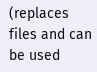(replaces files and can be used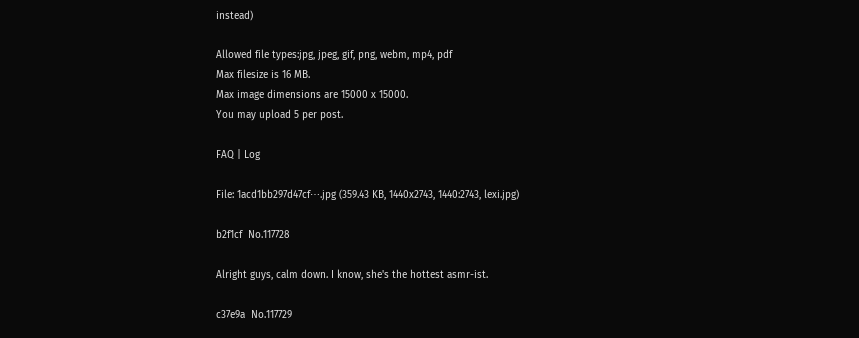instead)

Allowed file types:jpg, jpeg, gif, png, webm, mp4, pdf
Max filesize is 16 MB.
Max image dimensions are 15000 x 15000.
You may upload 5 per post.

FAQ | Log

File: 1acd1bb297d47cf⋯.jpg (359.43 KB, 1440x2743, 1440:2743, lexi.jpg)

b2f1cf  No.117728

Alright guys, calm down. I know, she's the hottest asmr-ist.

c37e9a  No.117729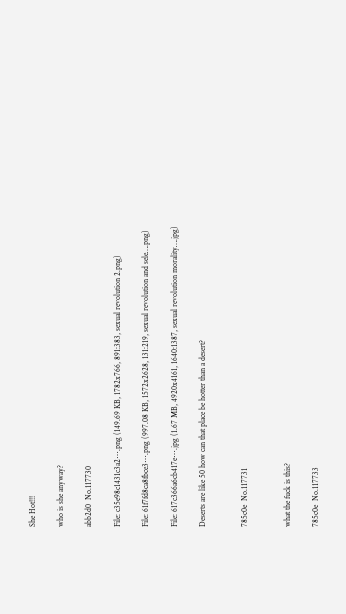She Hot!!!

who is she anyway?

abb2d0  No.117730

File: c35e98c1431c3a2⋯.png (149.69 KB, 1782x766, 891:383, sexual revolution 2.png)

File: 61f7fd8ca8fbce3⋯.png (997.08 KB, 1572x2628, 131:219, sexual revolution and sele….png)

File: 617c366a6cb417e⋯.jpg (1.67 MB, 4920x4161, 1640:1387, sexual revolution morality….jpg)

Deserts are like 50 how can that place be hotter than a desert?


785c0e  No.117731


what the fuck is this?

785c0e  No.117733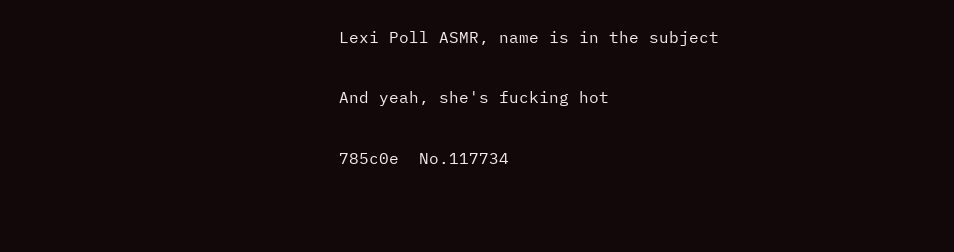Lexi Poll ASMR, name is in the subject

And yeah, she's fucking hot

785c0e  No.117734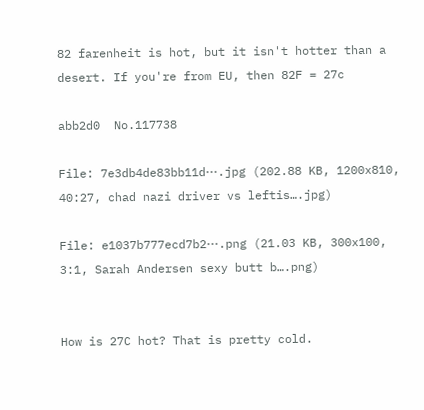82 farenheit is hot, but it isn't hotter than a desert. If you're from EU, then 82F = 27c

abb2d0  No.117738

File: 7e3db4de83bb11d⋯.jpg (202.88 KB, 1200x810, 40:27, chad nazi driver vs leftis….jpg)

File: e1037b777ecd7b2⋯.png (21.03 KB, 300x100, 3:1, Sarah Andersen sexy butt b….png)


How is 27C hot? That is pretty cold.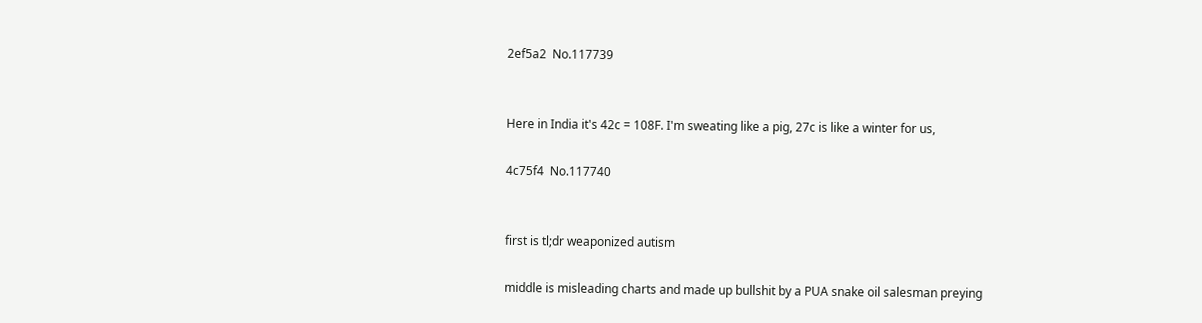2ef5a2  No.117739


Here in India it's 42c = 108F. I'm sweating like a pig, 27c is like a winter for us,

4c75f4  No.117740


first is tl;dr weaponized autism

middle is misleading charts and made up bullshit by a PUA snake oil salesman preying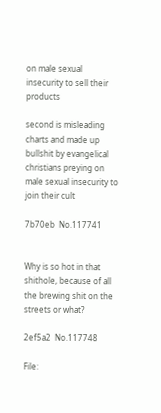on male sexual insecurity to sell their products

second is misleading charts and made up bullshit by evangelical christians preying on male sexual insecurity to join their cult

7b70eb  No.117741


Why is so hot in that shithole, because of all the brewing shit on the streets or what?

2ef5a2  No.117748

File: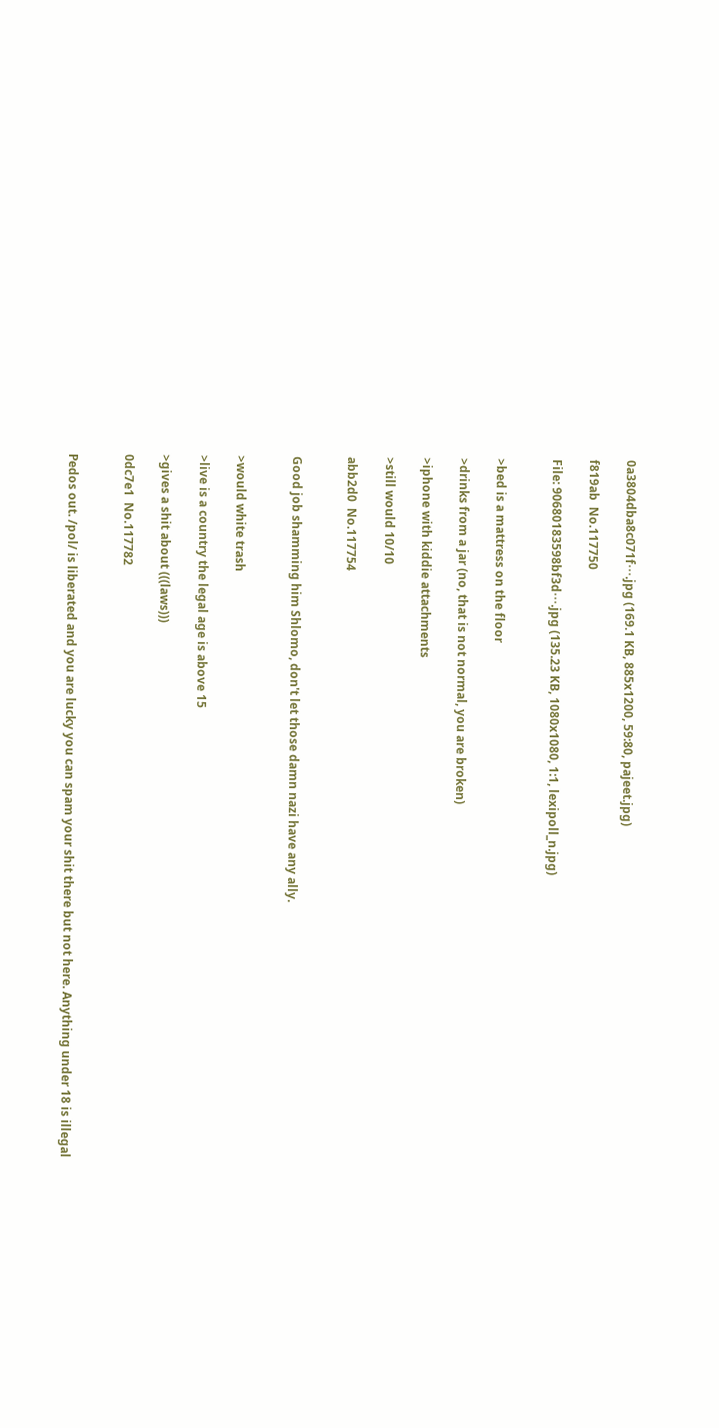0a3804dba8c071f⋯.jpg (169.1 KB, 885x1200, 59:80, pajeet.jpg)

f819ab  No.117750

File: 90680183598bf3d⋯.jpg (135.23 KB, 1080x1080, 1:1, lexipoll_n.jpg)


>bed is a mattress on the floor

>drinks from a jar (no, that is not normal, you are broken)

>iphone with kiddie attachments

>still would 10/10

abb2d0  No.117754


Good job shamming him Shlomo, don't let those damn nazi have any ally.


>would white trash

>live is a country the legal age is above 15

>gives a shit about (((laws)))

0dc7e1  No.117782


Pedos out. /pol/ is liberated and you are lucky you can spam your shit there but not here. Anything under 18 is illegal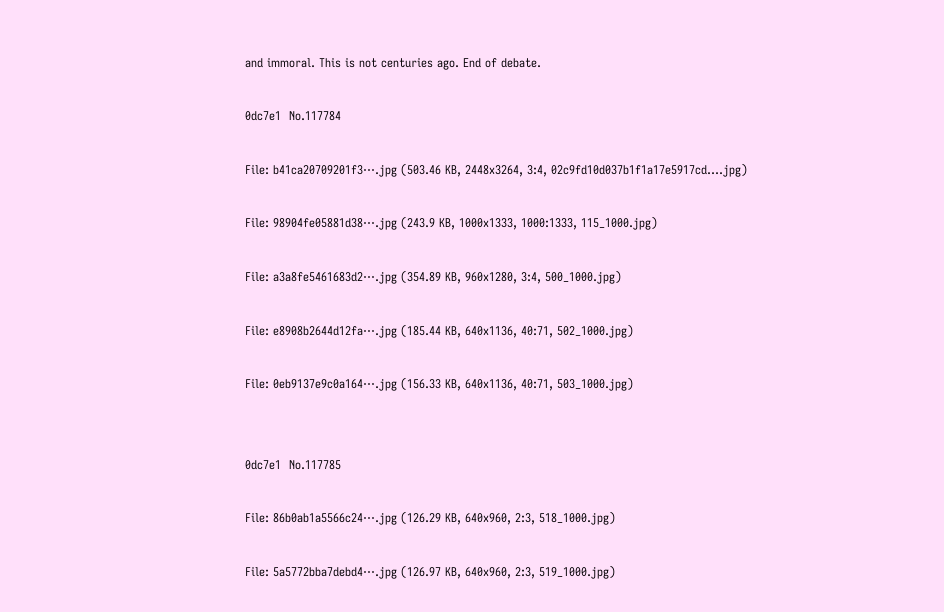and immoral. This is not centuries ago. End of debate.

0dc7e1  No.117784

File: b41ca20709201f3⋯.jpg (503.46 KB, 2448x3264, 3:4, 02c9fd10d037b1f1a17e5917cd….jpg)

File: 98904fe05881d38⋯.jpg (243.9 KB, 1000x1333, 1000:1333, 115_1000.jpg)

File: a3a8fe5461683d2⋯.jpg (354.89 KB, 960x1280, 3:4, 500_1000.jpg)

File: e8908b2644d12fa⋯.jpg (185.44 KB, 640x1136, 40:71, 502_1000.jpg)

File: 0eb9137e9c0a164⋯.jpg (156.33 KB, 640x1136, 40:71, 503_1000.jpg)


0dc7e1  No.117785

File: 86b0ab1a5566c24⋯.jpg (126.29 KB, 640x960, 2:3, 518_1000.jpg)

File: 5a5772bba7debd4⋯.jpg (126.97 KB, 640x960, 2:3, 519_1000.jpg)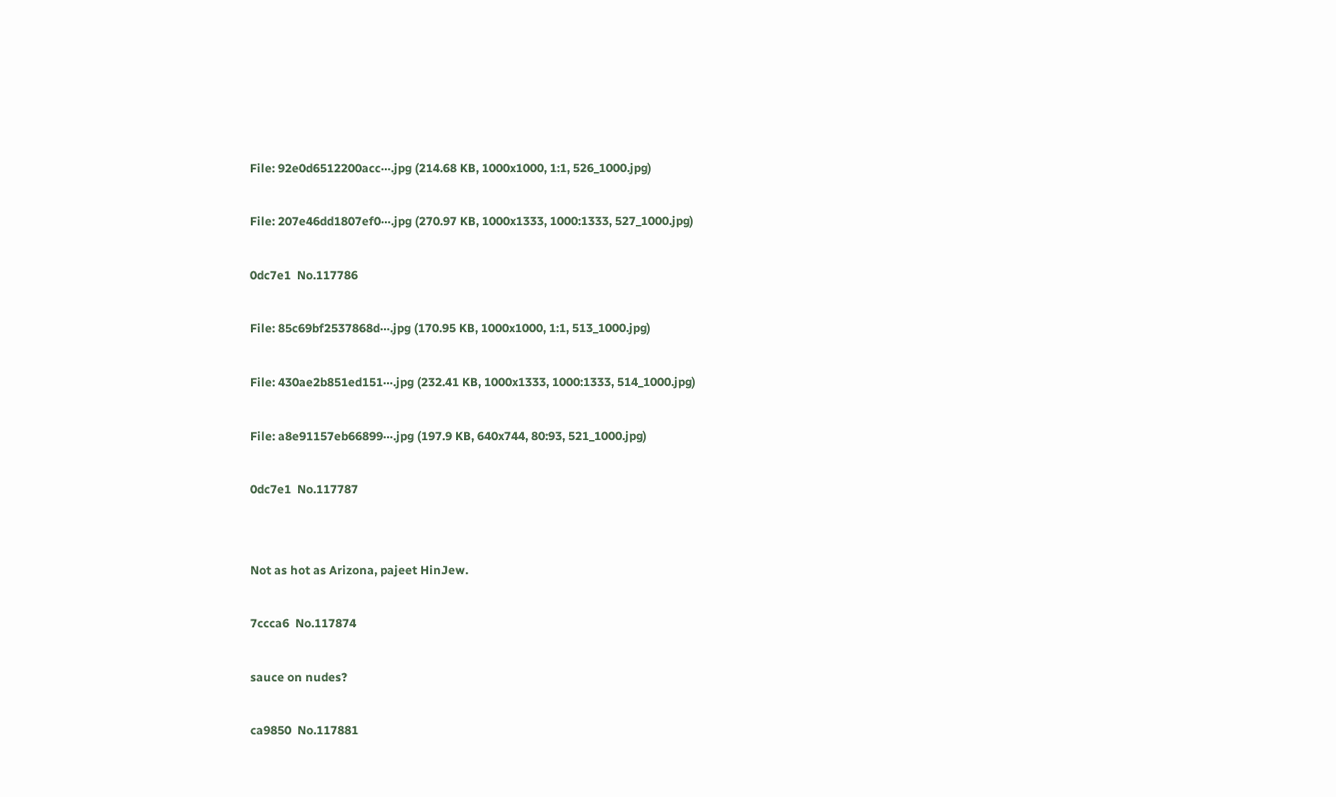File: 92e0d6512200acc⋯.jpg (214.68 KB, 1000x1000, 1:1, 526_1000.jpg)

File: 207e46dd1807ef0⋯.jpg (270.97 KB, 1000x1333, 1000:1333, 527_1000.jpg)

0dc7e1  No.117786

File: 85c69bf2537868d⋯.jpg (170.95 KB, 1000x1000, 1:1, 513_1000.jpg)

File: 430ae2b851ed151⋯.jpg (232.41 KB, 1000x1333, 1000:1333, 514_1000.jpg)

File: a8e91157eb66899⋯.jpg (197.9 KB, 640x744, 80:93, 521_1000.jpg)

0dc7e1  No.117787


Not as hot as Arizona, pajeet HinJew.

7ccca6  No.117874

sauce on nudes?

ca9850  No.117881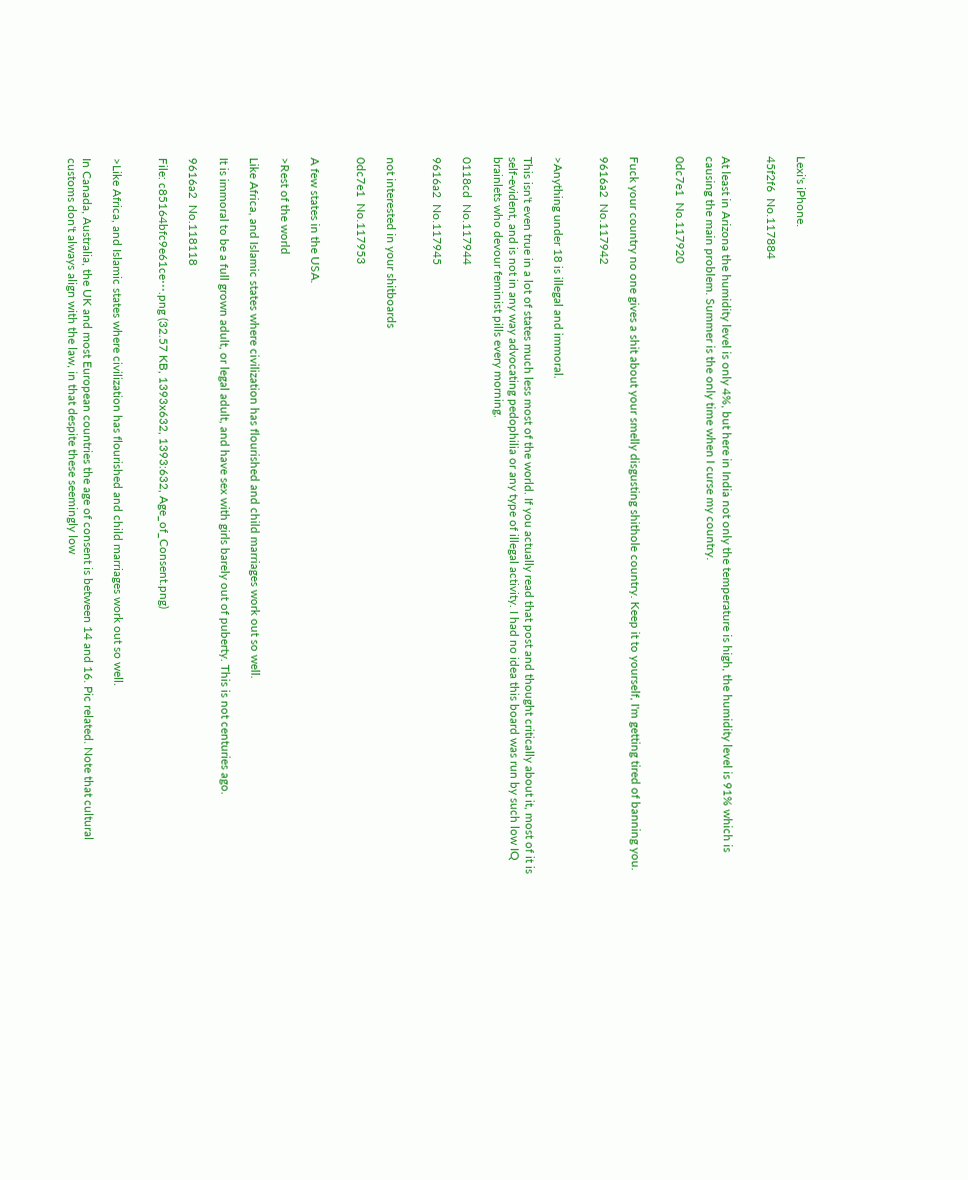Lexi's iPhone.

45f2f6  No.117884


At least in Arizona the humidity level is only 4%, but here in India not only the temperature is high, the humidity level is 91% which is causing the main problem. Summer is the only time when I curse my country.

0dc7e1  No.117920


Fuck your country no one gives a shit about your smelly disgusting shithole country. Keep it to yourself, I'm getting tired of banning you.

9616a2  No.117942


>Anything under 18 is illegal and immoral.

This isn't even true in a lot of states much less most of the world. If you actually read that post and thought critically about it, most of it is self-evident, and is not in any way advocating pedophilia or any type of illegal activity. I had no idea this board was run by such low IQ brainlets who devour feminist pills every morning.

0118cd  No.117944

9616a2  No.117945


not interested in your shitboards

0dc7e1  No.117953


A few states in the USA.

>Rest of the world

Like Africa, and Islamic states where civilization has flourished and child marriages work out so well.

It is immoral to be a full grown adult, or legal adult, and have sex with girls barely out of puberty. This is not centuries ago.

9616a2  No.118118

File: c85164bfc9e61ce⋯.png (32.57 KB, 1393x632, 1393:632, Age_of_Consent.png)


>Like Africa, and Islamic states where civilization has flourished and child marriages work out so well.

In Canada, Australia, the UK and most European countries the age of consent is between 14 and 16. Pic related. Note that cultural customs don't always align with the law, in that despite these seemingly low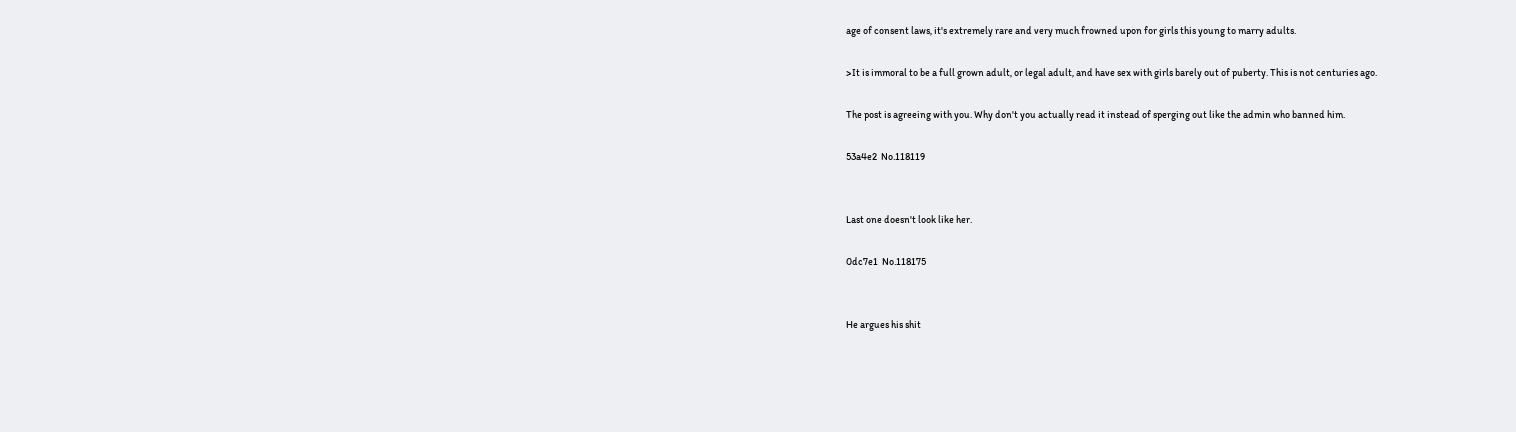age of consent laws, it's extremely rare and very much frowned upon for girls this young to marry adults.

>It is immoral to be a full grown adult, or legal adult, and have sex with girls barely out of puberty. This is not centuries ago.

The post is agreeing with you. Why don't you actually read it instead of sperging out like the admin who banned him.

53a4e2  No.118119


Last one doesn't look like her.

0dc7e1  No.118175


He argues his shit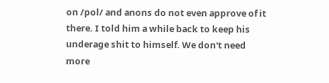on /pol/ and anons do not even approve of it there. I told him a while back to keep his underage shit to himself. We don't need more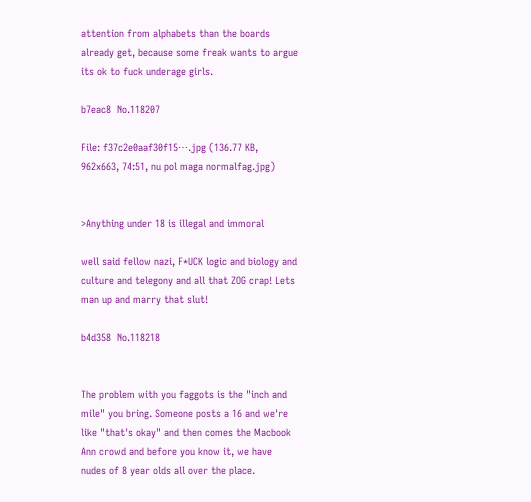attention from alphabets than the boards already get, because some freak wants to argue its ok to fuck underage girls.

b7eac8  No.118207

File: f37c2e0aaf30f15⋯.jpg (136.77 KB, 962x663, 74:51, nu pol maga normalfag.jpg)


>Anything under 18 is illegal and immoral

well said fellow nazi, F*UCK logic and biology and culture and telegony and all that ZOG crap! Lets man up and marry that slut!

b4d358  No.118218


The problem with you faggots is the "inch and mile" you bring. Someone posts a 16 and we're like "that's okay" and then comes the Macbook Ann crowd and before you know it, we have nudes of 8 year olds all over the place.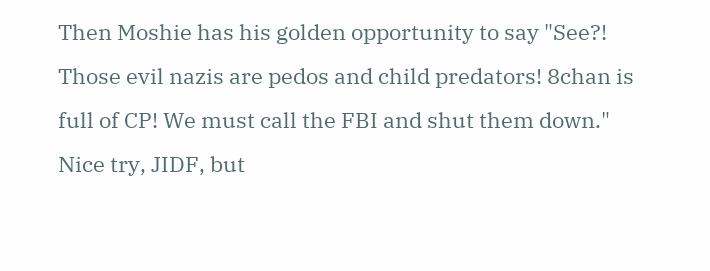Then Moshie has his golden opportunity to say "See?! Those evil nazis are pedos and child predators! 8chan is full of CP! We must call the FBI and shut them down." Nice try, JIDF, but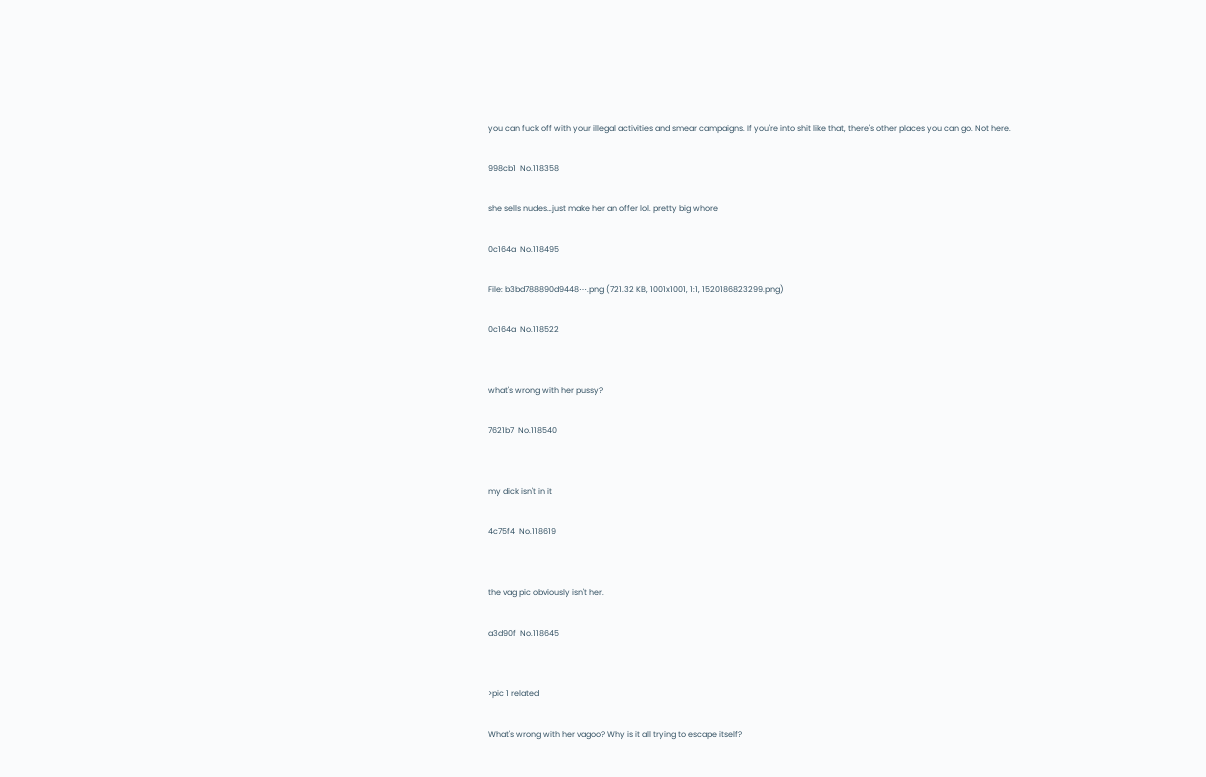you can fuck off with your illegal activities and smear campaigns. If you're into shit like that, there's other places you can go. Not here.

998cb1  No.118358

she sells nudes…just make her an offer lol. pretty big whore

0c164a  No.118495

File: b3bd788890d9448⋯.png (721.32 KB, 1001x1001, 1:1, 1520186823299.png)

0c164a  No.118522


what's wrong with her pussy?

7621b7  No.118540


my dick isn't in it

4c75f4  No.118619


the vag pic obviously isn't her.

a3d90f  No.118645


>pic 1 related

What's wrong with her vagoo? Why is it all trying to escape itself?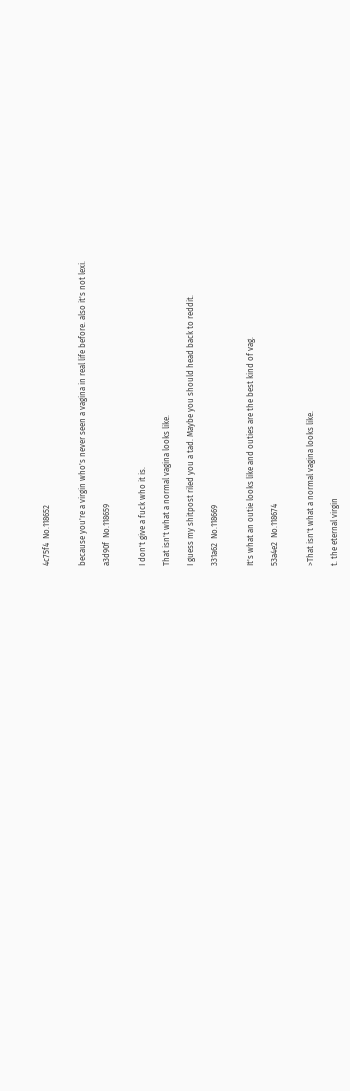4c75f4  No.118652


because you're a virgin who's never seen a vagina in real life before. also it's not lexi.

a3d90f  No.118659


I don't give a fuck who it is.

That isn't what a normal vagina looks like.

I guess my shitpost riled you a tad. Maybe you should head back to reddit.

331a62  No.118669


It's what an outie looks like and outies are the best kind of vag.

53a4e2  No.118674


>That isn't what a normal vagina looks like.

t. the eternal virgin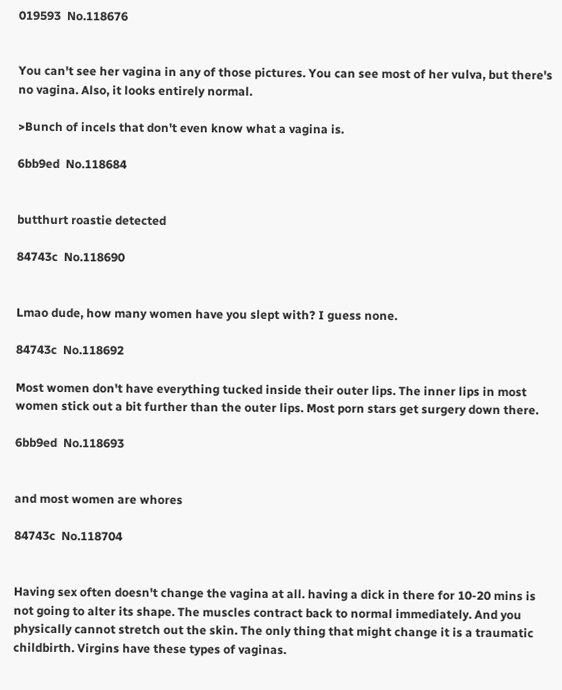019593  No.118676


You can't see her vagina in any of those pictures. You can see most of her vulva, but there's no vagina. Also, it looks entirely normal.

>Bunch of incels that don't even know what a vagina is.

6bb9ed  No.118684


butthurt roastie detected

84743c  No.118690


Lmao dude, how many women have you slept with? I guess none.

84743c  No.118692

Most women don't have everything tucked inside their outer lips. The inner lips in most women stick out a bit further than the outer lips. Most porn stars get surgery down there.

6bb9ed  No.118693


and most women are whores

84743c  No.118704


Having sex often doesn't change the vagina at all. having a dick in there for 10-20 mins is not going to alter its shape. The muscles contract back to normal immediately. And you physically cannot stretch out the skin. The only thing that might change it is a traumatic childbirth. Virgins have these types of vaginas.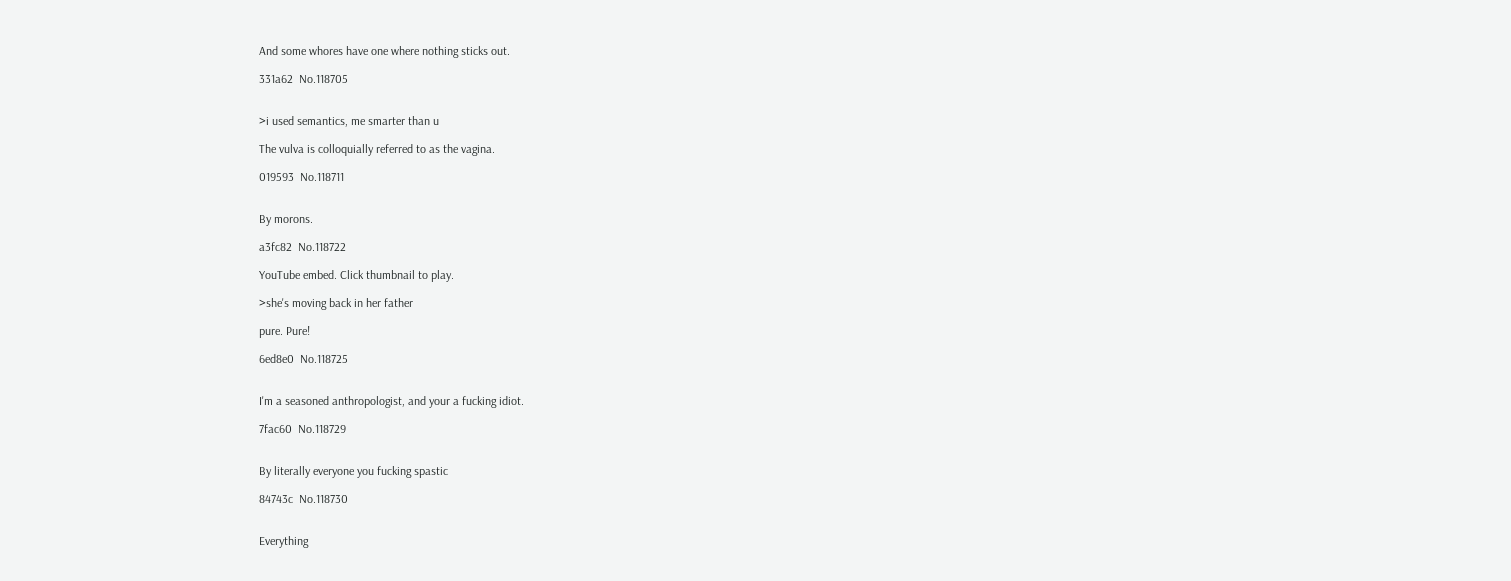And some whores have one where nothing sticks out.

331a62  No.118705


>i used semantics, me smarter than u

The vulva is colloquially referred to as the vagina.

019593  No.118711


By morons.

a3fc82  No.118722

YouTube embed. Click thumbnail to play.

>she's moving back in her father

pure. Pure!

6ed8e0  No.118725


I'm a seasoned anthropologist, and your a fucking idiot.

7fac60  No.118729


By literally everyone you fucking spastic

84743c  No.118730


Everything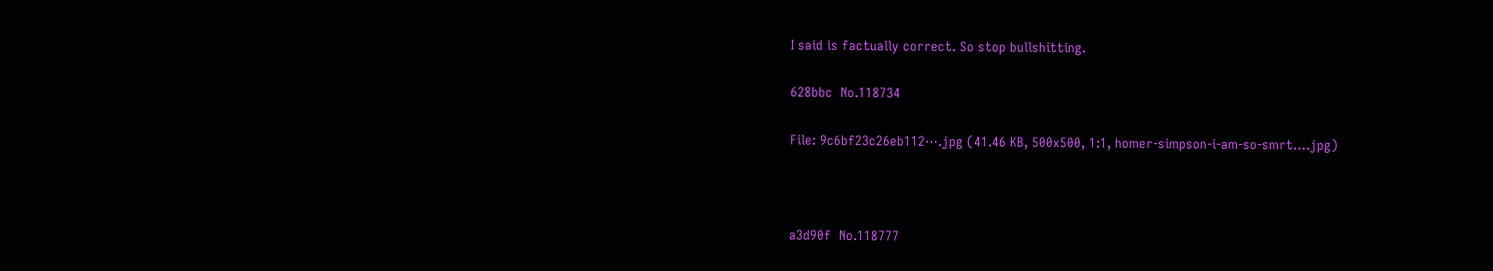I said is factually correct. So stop bullshitting.

628bbc  No.118734

File: 9c6bf23c26eb112⋯.jpg (41.46 KB, 500x500, 1:1, homer-simpson-i-am-so-smrt….jpg)



a3d90f  No.118777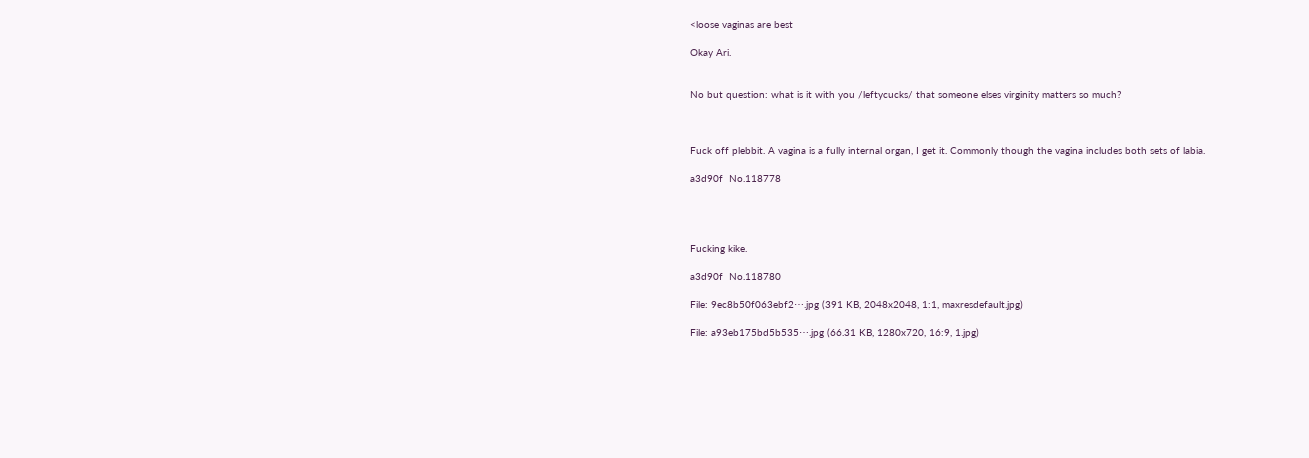<loose vaginas are best

Okay Ari.


No but question: what is it with you /leftycucks/ that someone elses virginity matters so much?



Fuck off plebbit. A vagina is a fully internal organ, I get it. Commonly though the vagina includes both sets of labia.

a3d90f  No.118778




Fucking kike.

a3d90f  No.118780

File: 9ec8b50f063ebf2⋯.jpg (391 KB, 2048x2048, 1:1, maxresdefault.jpg)

File: a93eb175bd5b535⋯.jpg (66.31 KB, 1280x720, 16:9, 1.jpg)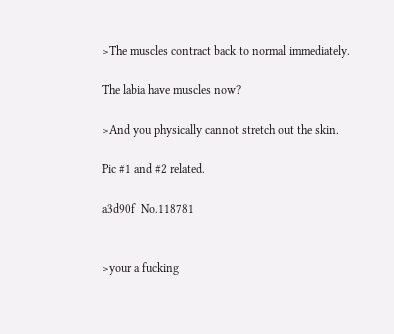>The muscles contract back to normal immediately.

The labia have muscles now?

>And you physically cannot stretch out the skin.

Pic #1 and #2 related.

a3d90f  No.118781


>your a fucking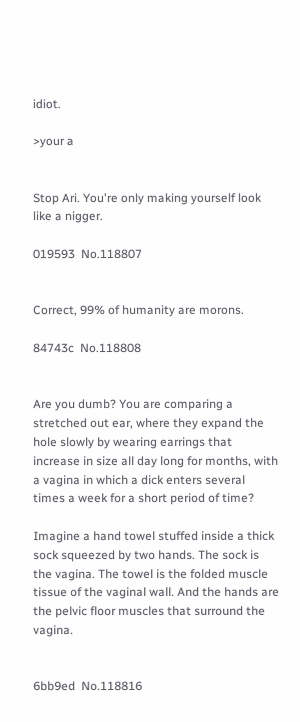idiot.

>your a


Stop Ari. You're only making yourself look like a nigger.

019593  No.118807


Correct, 99% of humanity are morons.

84743c  No.118808


Are you dumb? You are comparing a stretched out ear, where they expand the hole slowly by wearing earrings that increase in size all day long for months, with a vagina in which a dick enters several times a week for a short period of time?

Imagine a hand towel stuffed inside a thick sock squeezed by two hands. The sock is the vagina. The towel is the folded muscle tissue of the vaginal wall. And the hands are the pelvic floor muscles that surround the vagina.


6bb9ed  No.118816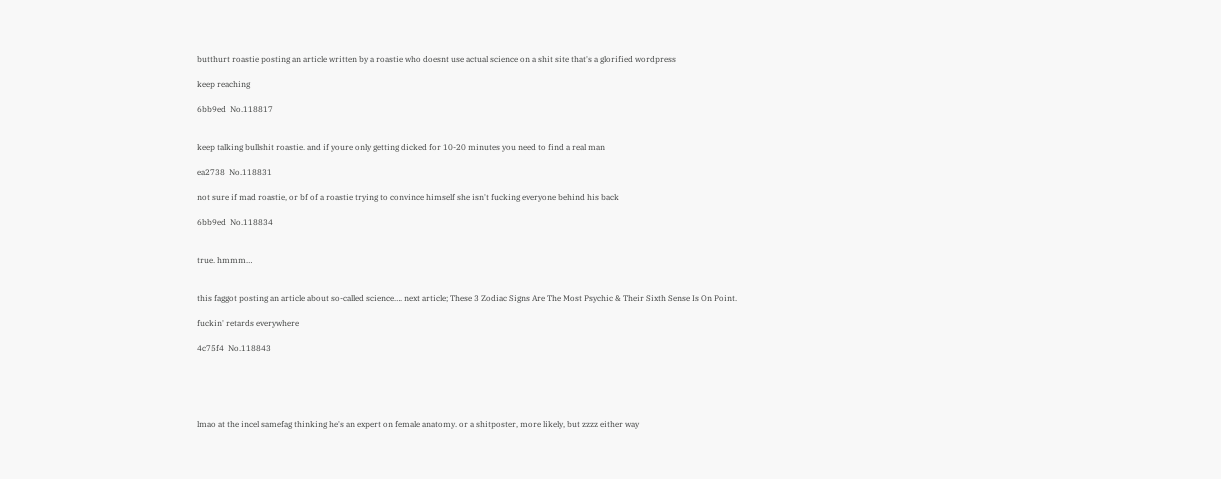butthurt roastie posting an article written by a roastie who doesnt use actual science on a shit site that's a glorified wordpress

keep reaching

6bb9ed  No.118817


keep talking bullshit roastie. and if youre only getting dicked for 10-20 minutes you need to find a real man

ea2738  No.118831

not sure if mad roastie, or bf of a roastie trying to convince himself she isn't fucking everyone behind his back

6bb9ed  No.118834


true. hmmm…


this faggot posting an article about so-called science…. next article; These 3 Zodiac Signs Are The Most Psychic & Their Sixth Sense Is On Point.

fuckin' retards everywhere

4c75f4  No.118843





lmao at the incel samefag thinking he's an expert on female anatomy. or a shitposter, more likely, but zzzz either way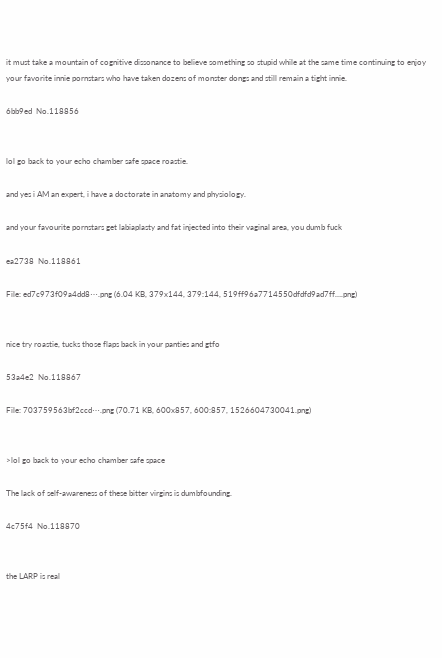it must take a mountain of cognitive dissonance to believe something so stupid while at the same time continuing to enjoy your favorite innie pornstars who have taken dozens of monster dongs and still remain a tight innie.

6bb9ed  No.118856


lol go back to your echo chamber safe space roastie.

and yes i AM an expert, i have a doctorate in anatomy and physiology.

and your favourite pornstars get labiaplasty and fat injected into their vaginal area, you dumb fuck

ea2738  No.118861

File: ed7c973f09a4dd8⋯.png (6.04 KB, 379x144, 379:144, 519ff96a7714550dfdfd9ad7ff….png)


nice try roastie, tucks those flaps back in your panties and gtfo

53a4e2  No.118867

File: 703759563bf2ccd⋯.png (70.71 KB, 600x857, 600:857, 1526604730041.png)


>lol go back to your echo chamber safe space

The lack of self-awareness of these bitter virgins is dumbfounding.

4c75f4  No.118870


the LARP is real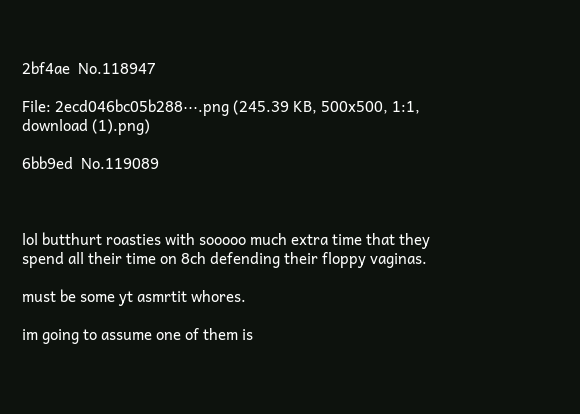2bf4ae  No.118947

File: 2ecd046bc05b288⋯.png (245.39 KB, 500x500, 1:1, download (1).png)

6bb9ed  No.119089



lol butthurt roasties with sooooo much extra time that they spend all their time on 8ch defending their floppy vaginas.

must be some yt asmrtit whores.

im going to assume one of them is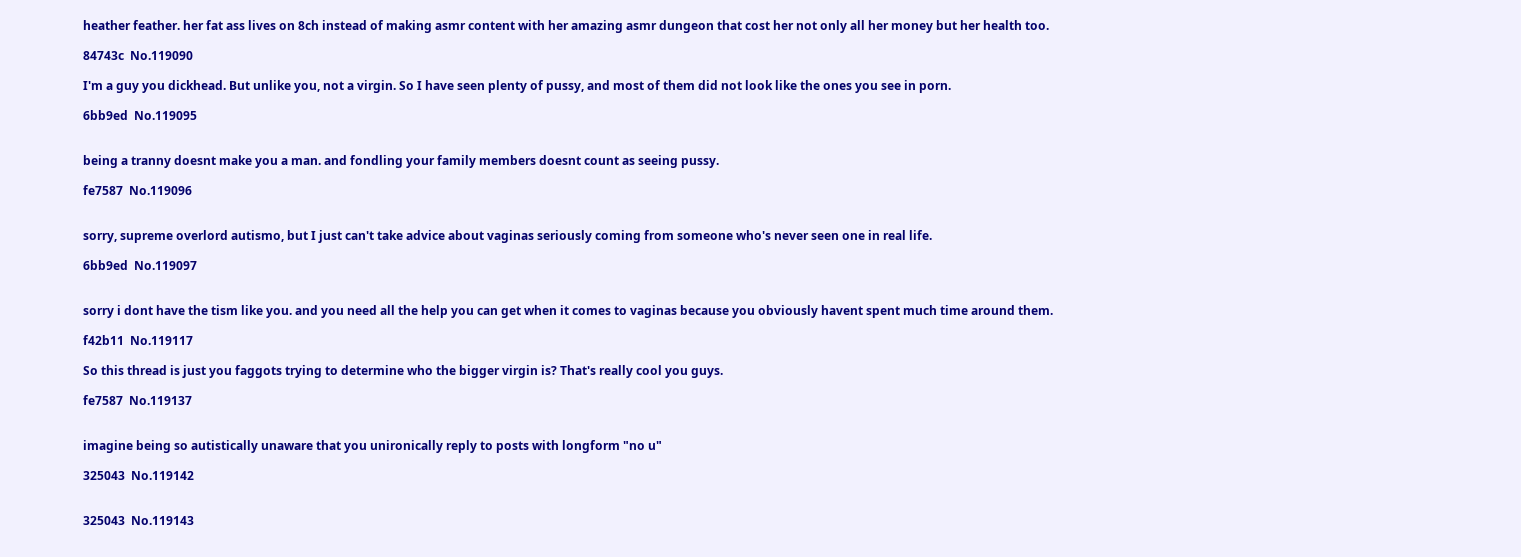heather feather. her fat ass lives on 8ch instead of making asmr content with her amazing asmr dungeon that cost her not only all her money but her health too.

84743c  No.119090

I'm a guy you dickhead. But unlike you, not a virgin. So I have seen plenty of pussy, and most of them did not look like the ones you see in porn.

6bb9ed  No.119095


being a tranny doesnt make you a man. and fondling your family members doesnt count as seeing pussy.

fe7587  No.119096


sorry, supreme overlord autismo, but I just can't take advice about vaginas seriously coming from someone who's never seen one in real life.

6bb9ed  No.119097


sorry i dont have the tism like you. and you need all the help you can get when it comes to vaginas because you obviously havent spent much time around them.

f42b11  No.119117

So this thread is just you faggots trying to determine who the bigger virgin is? That's really cool you guys.

fe7587  No.119137


imagine being so autistically unaware that you unironically reply to posts with longform "no u"

325043  No.119142


325043  No.119143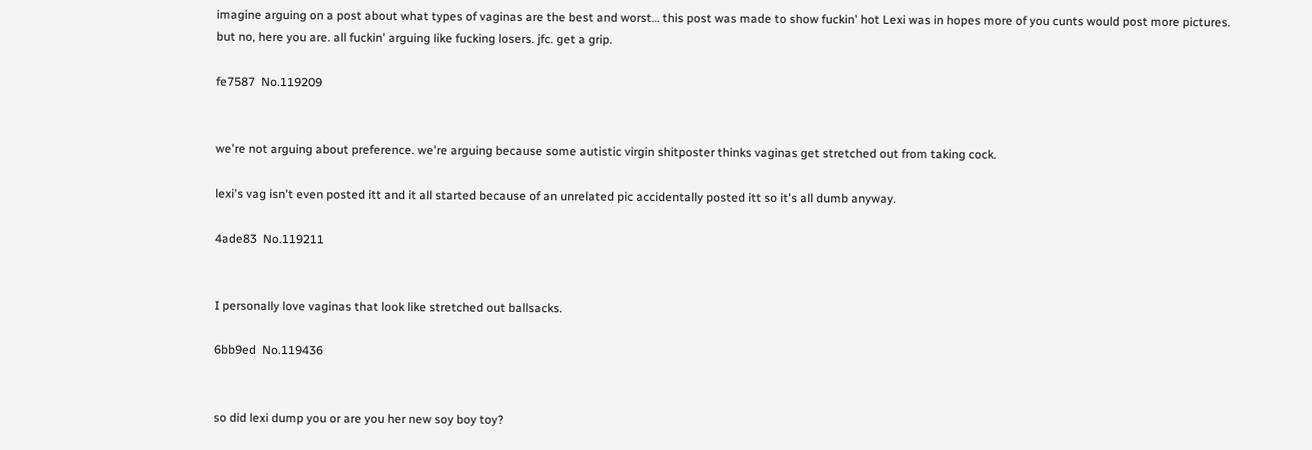imagine arguing on a post about what types of vaginas are the best and worst… this post was made to show fuckin' hot Lexi was in hopes more of you cunts would post more pictures. but no, here you are. all fuckin' arguing like fucking losers. jfc. get a grip.

fe7587  No.119209


we're not arguing about preference. we're arguing because some autistic virgin shitposter thinks vaginas get stretched out from taking cock.

lexi's vag isn't even posted itt and it all started because of an unrelated pic accidentally posted itt so it's all dumb anyway.

4ade83  No.119211


I personally love vaginas that look like stretched out ballsacks.

6bb9ed  No.119436


so did lexi dump you or are you her new soy boy toy?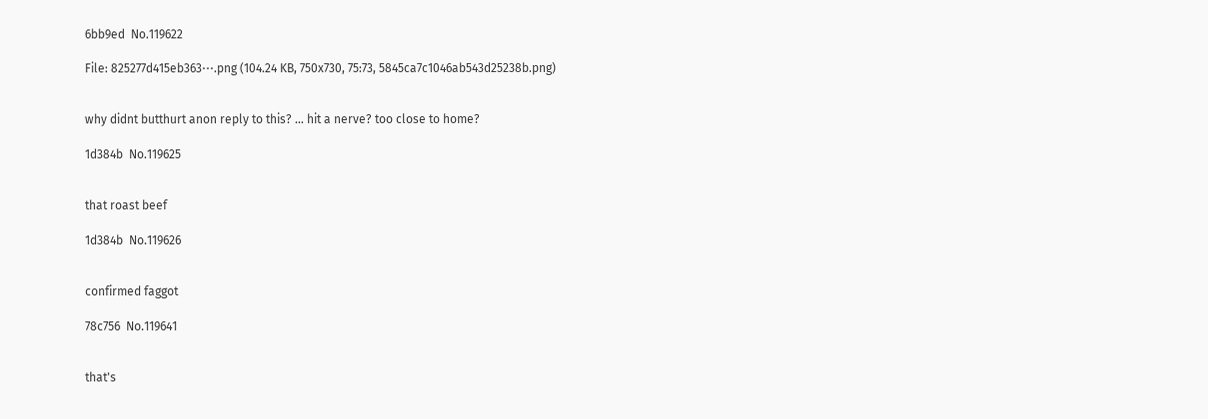6bb9ed  No.119622

File: 825277d415eb363⋯.png (104.24 KB, 750x730, 75:73, 5845ca7c1046ab543d25238b.png)


why didnt butthurt anon reply to this? … hit a nerve? too close to home?

1d384b  No.119625


that roast beef

1d384b  No.119626


confirmed faggot

78c756  No.119641


that's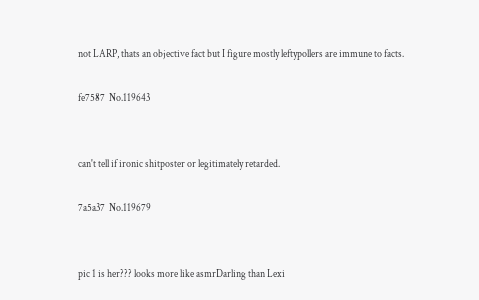not LARP, thats an objective fact but I figure mostly leftypollers are immune to facts.

fe7587  No.119643


can't tell if ironic shitposter or legitimately retarded.

7a5a37  No.119679


pic 1 is her??? looks more like asmrDarling than Lexi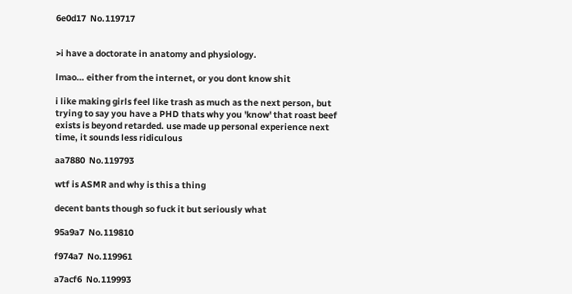6e0d17  No.119717


>i have a doctorate in anatomy and physiology.

lmao… either from the internet, or you dont know shit

i like making girls feel like trash as much as the next person, but trying to say you have a PHD thats why you 'know' that roast beef exists is beyond retarded. use made up personal experience next time, it sounds less ridiculous

aa7880  No.119793

wtf is ASMR and why is this a thing

decent bants though so fuck it but seriously what

95a9a7  No.119810

f974a7  No.119961

a7acf6  No.119993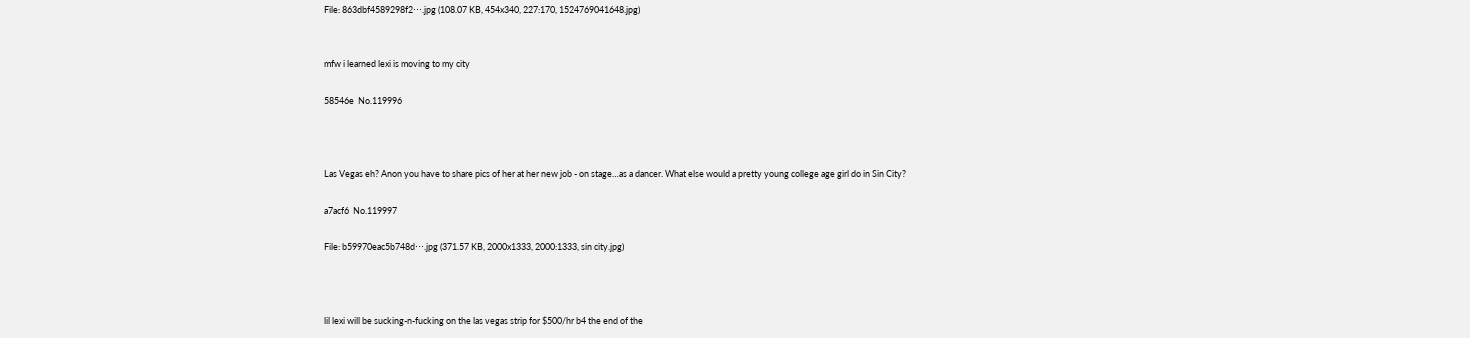File: 863dbf4589298f2⋯.jpg (108.07 KB, 454x340, 227:170, 1524769041648.jpg)


mfw i learned lexi is moving to my city

58546e  No.119996



Las Vegas eh? Anon you have to share pics of her at her new job - on stage…as a dancer. What else would a pretty young college age girl do in Sin City?

a7acf6  No.119997

File: b59970eac5b748d⋯.jpg (371.57 KB, 2000x1333, 2000:1333, sin city.jpg)



lil lexi will be sucking-n-fucking on the las vegas strip for $500/hr b4 the end of the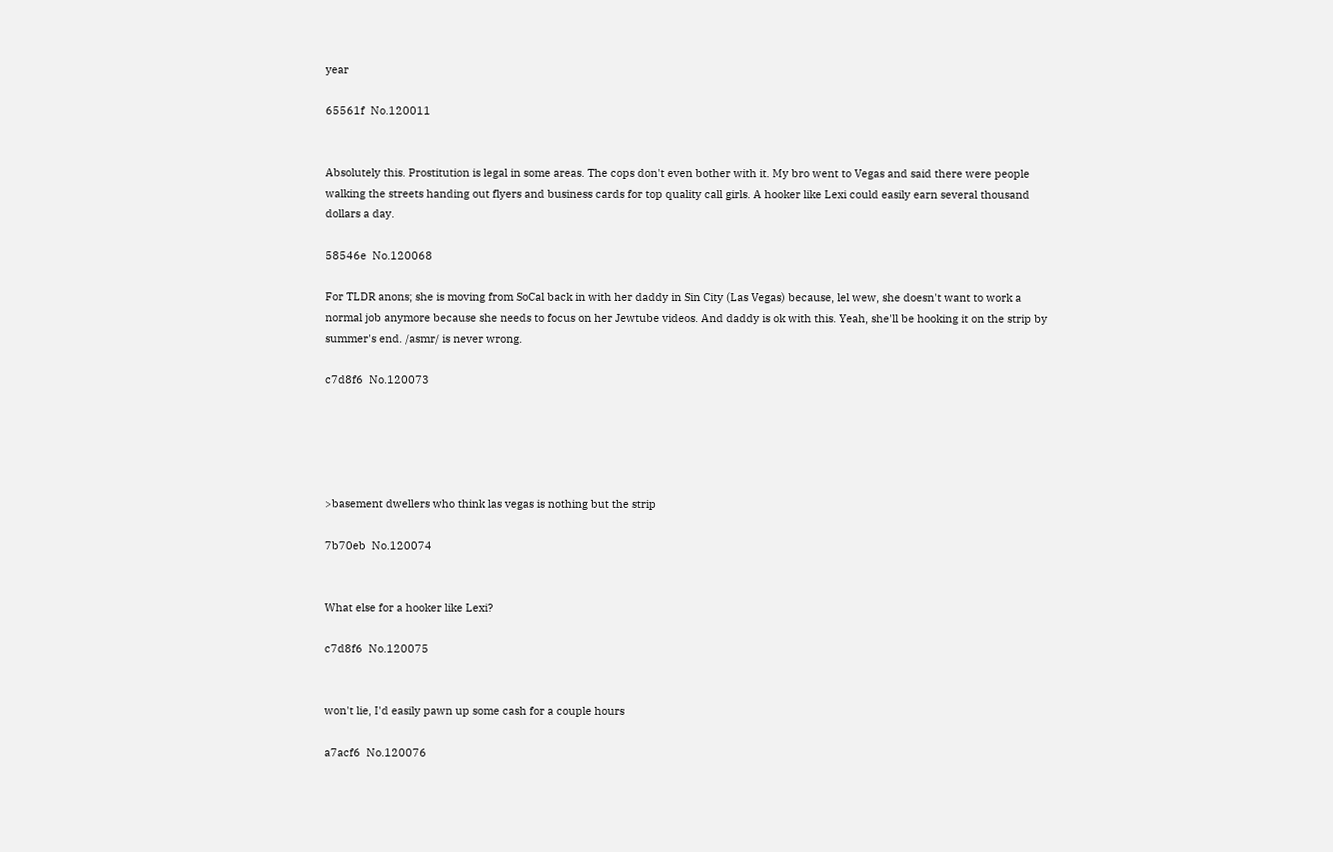year

65561f  No.120011


Absolutely this. Prostitution is legal in some areas. The cops don't even bother with it. My bro went to Vegas and said there were people walking the streets handing out flyers and business cards for top quality call girls. A hooker like Lexi could easily earn several thousand dollars a day.

58546e  No.120068

For TLDR anons; she is moving from SoCal back in with her daddy in Sin City (Las Vegas) because, lel wew, she doesn't want to work a normal job anymore because she needs to focus on her Jewtube videos. And daddy is ok with this. Yeah, she'll be hooking it on the strip by summer's end. /asmr/ is never wrong.

c7d8f6  No.120073





>basement dwellers who think las vegas is nothing but the strip

7b70eb  No.120074


What else for a hooker like Lexi?

c7d8f6  No.120075


won't lie, I'd easily pawn up some cash for a couple hours

a7acf6  No.120076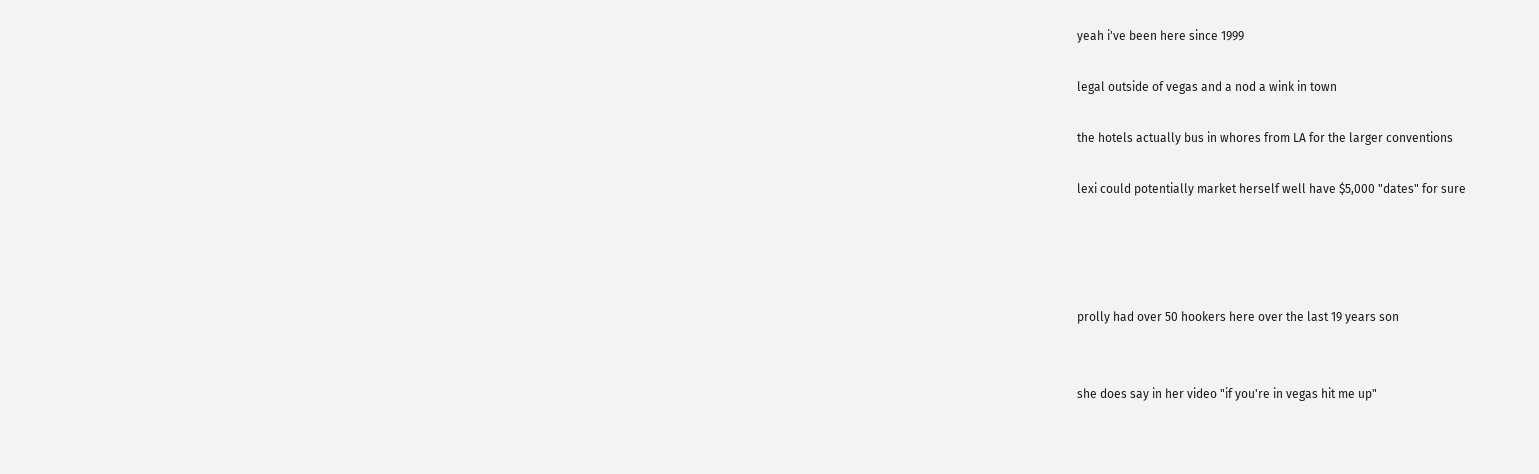yeah i've been here since 1999

legal outside of vegas and a nod a wink in town

the hotels actually bus in whores from LA for the larger conventions

lexi could potentially market herself well have $5,000 "dates" for sure




prolly had over 50 hookers here over the last 19 years son


she does say in her video "if you're in vegas hit me up"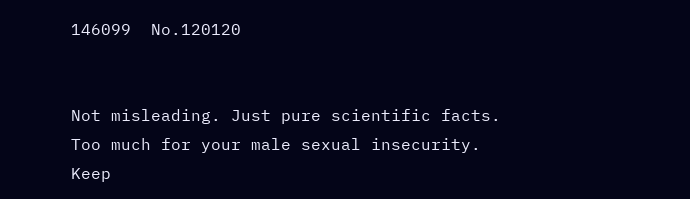146099  No.120120


Not misleading. Just pure scientific facts. Too much for your male sexual insecurity. Keep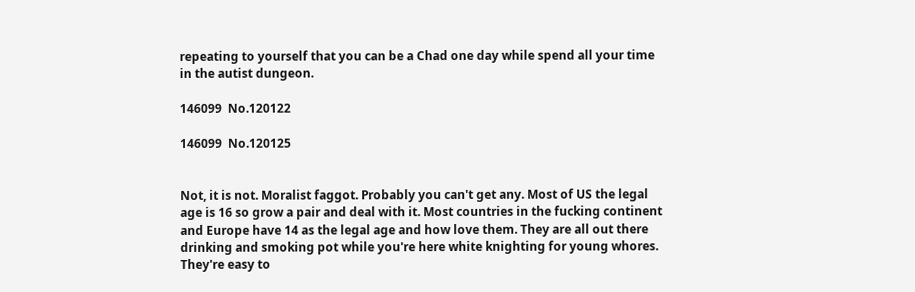repeating to yourself that you can be a Chad one day while spend all your time in the autist dungeon.

146099  No.120122

146099  No.120125


Not, it is not. Moralist faggot. Probably you can't get any. Most of US the legal age is 16 so grow a pair and deal with it. Most countries in the fucking continent and Europe have 14 as the legal age and how love them. They are all out there drinking and smoking pot while you're here white knighting for young whores. They're easy to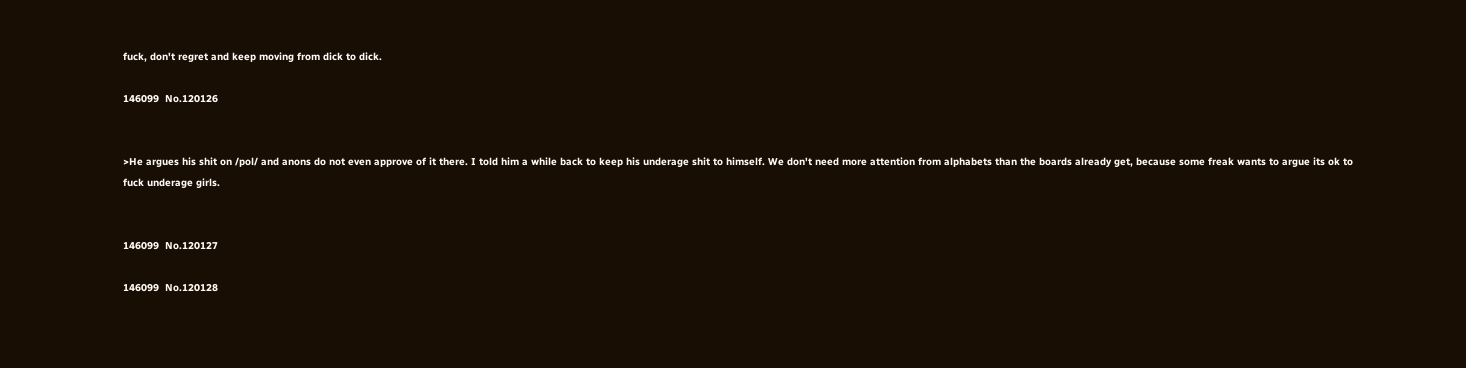fuck, don't regret and keep moving from dick to dick.

146099  No.120126


>He argues his shit on /pol/ and anons do not even approve of it there. I told him a while back to keep his underage shit to himself. We don't need more attention from alphabets than the boards already get, because some freak wants to argue its ok to fuck underage girls.


146099  No.120127

146099  No.120128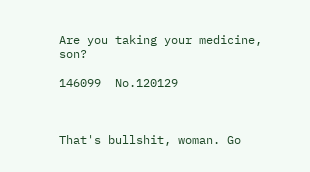Are you taking your medicine, son?

146099  No.120129



That's bullshit, woman. Go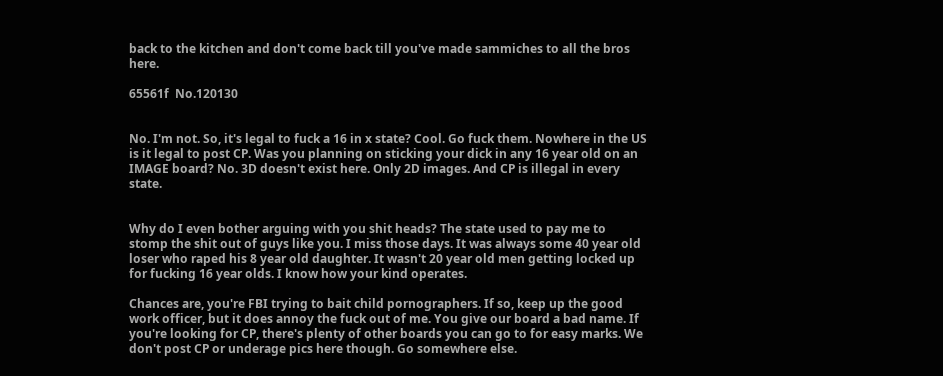back to the kitchen and don't come back till you've made sammiches to all the bros here.

65561f  No.120130


No. I'm not. So, it's legal to fuck a 16 in x state? Cool. Go fuck them. Nowhere in the US is it legal to post CP. Was you planning on sticking your dick in any 16 year old on an IMAGE board? No. 3D doesn't exist here. Only 2D images. And CP is illegal in every state.


Why do I even bother arguing with you shit heads? The state used to pay me to stomp the shit out of guys like you. I miss those days. It was always some 40 year old loser who raped his 8 year old daughter. It wasn't 20 year old men getting locked up for fucking 16 year olds. I know how your kind operates.

Chances are, you're FBI trying to bait child pornographers. If so, keep up the good work officer, but it does annoy the fuck out of me. You give our board a bad name. If you're looking for CP, there's plenty of other boards you can go to for easy marks. We don't post CP or underage pics here though. Go somewhere else.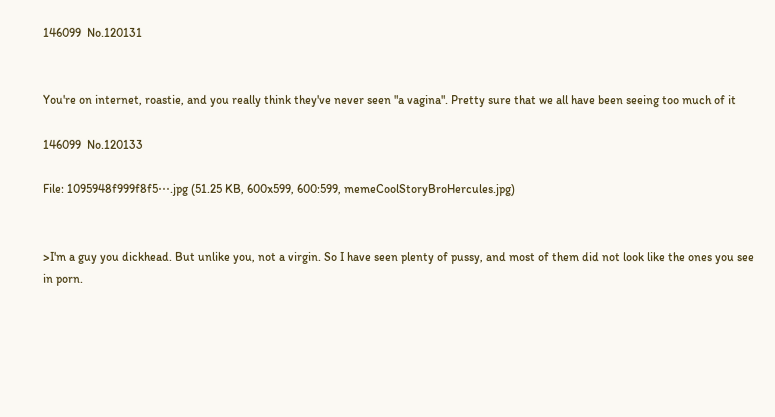146099  No.120131


You're on internet, roastie, and you really think they've never seen "a vagina". Pretty sure that we all have been seeing too much of it

146099  No.120133

File: 1095948f999f8f5⋯.jpg (51.25 KB, 600x599, 600:599, memeCoolStoryBroHercules.jpg)


>I'm a guy you dickhead. But unlike you, not a virgin. So I have seen plenty of pussy, and most of them did not look like the ones you see in porn.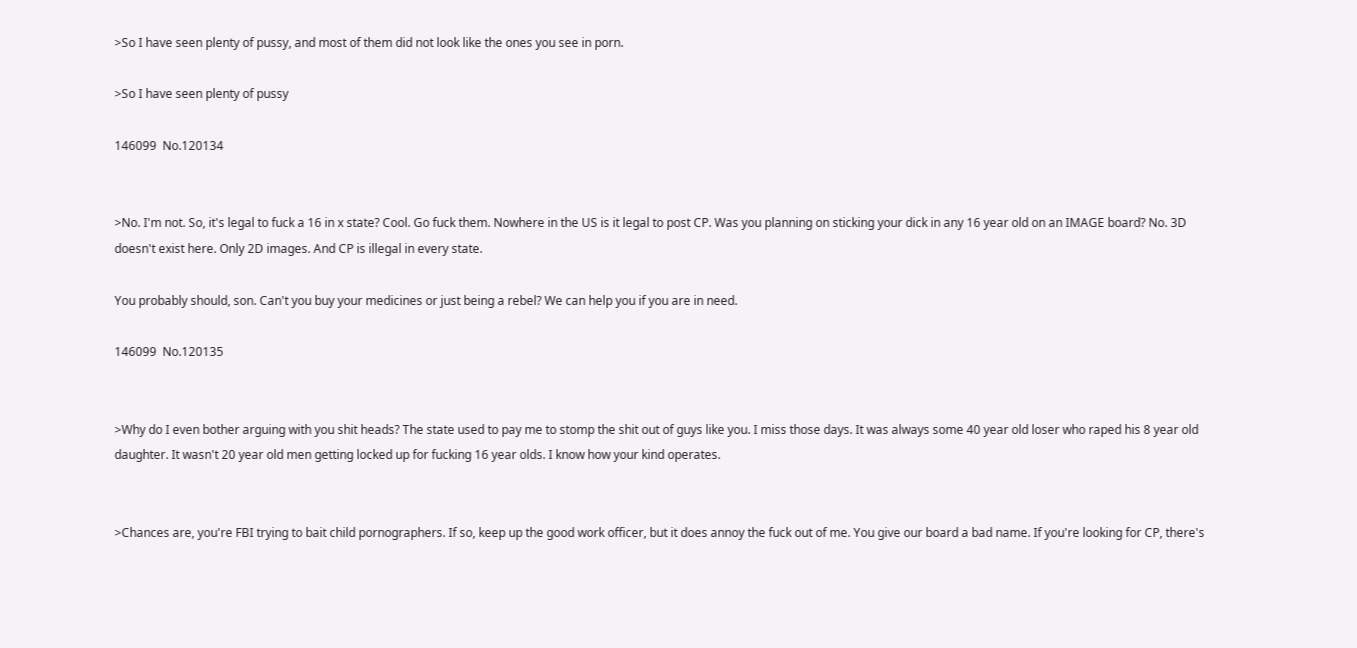>So I have seen plenty of pussy, and most of them did not look like the ones you see in porn.

>So I have seen plenty of pussy

146099  No.120134


>No. I'm not. So, it's legal to fuck a 16 in x state? Cool. Go fuck them. Nowhere in the US is it legal to post CP. Was you planning on sticking your dick in any 16 year old on an IMAGE board? No. 3D doesn't exist here. Only 2D images. And CP is illegal in every state.

You probably should, son. Can't you buy your medicines or just being a rebel? We can help you if you are in need.

146099  No.120135


>Why do I even bother arguing with you shit heads? The state used to pay me to stomp the shit out of guys like you. I miss those days. It was always some 40 year old loser who raped his 8 year old daughter. It wasn't 20 year old men getting locked up for fucking 16 year olds. I know how your kind operates.


>Chances are, you're FBI trying to bait child pornographers. If so, keep up the good work officer, but it does annoy the fuck out of me. You give our board a bad name. If you're looking for CP, there's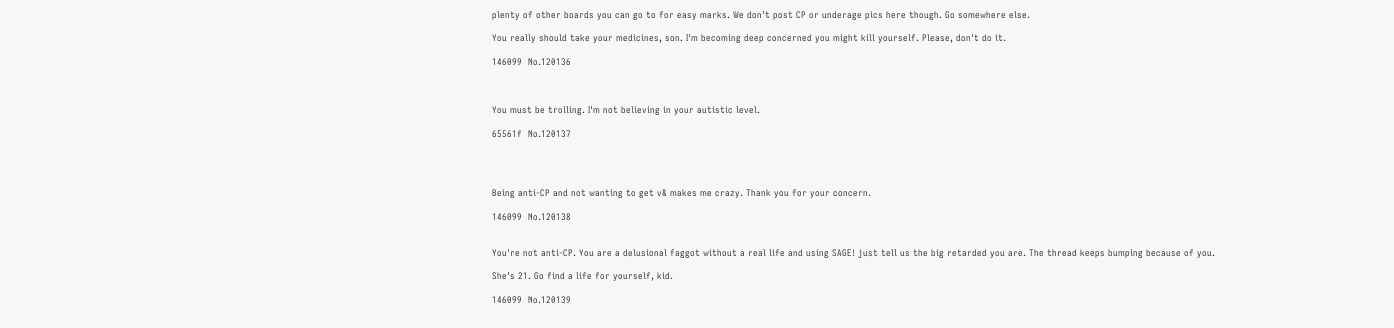plenty of other boards you can go to for easy marks. We don't post CP or underage pics here though. Go somewhere else.

You really should take your medicines, son. I'm becoming deep concerned you might kill yourself. Please, don't do it.

146099  No.120136



You must be trolling. I'm not believing in your autistic level.

65561f  No.120137




Being anti-CP and not wanting to get v& makes me crazy. Thank you for your concern.

146099  No.120138


You're not anti-CP. You are a delusional faggot without a real life and using SAGE! just tell us the big retarded you are. The thread keeps bumping because of you.

She's 21. Go find a life for yourself, kid.

146099  No.120139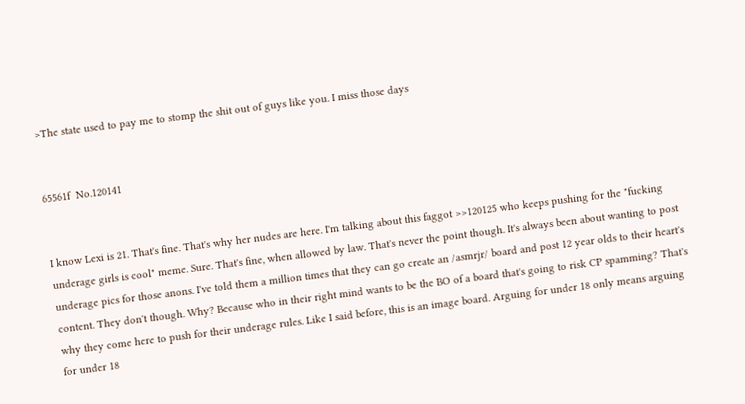>The state used to pay me to stomp the shit out of guys like you. I miss those days


65561f  No.120141


I know Lexi is 21. That's fine. That's why her nudes are here. I'm talking about this faggot >>120125 who keeps pushing for the "fucking underage girls is cool" meme. Sure. That's fine, when allowed by law. That's never the point though. It's always been about wanting to post underage pics for those anons. I've told them a million times that they can go create an /asmrjr/ board and post 12 year olds to their heart's content. They don't though. Why? Because who in their right mind wants to be the BO of a board that's going to risk CP spamming? That's why they come here to push for their underage rules. Like I said before, this is an image board. Arguing for under 18 only means arguing for under 18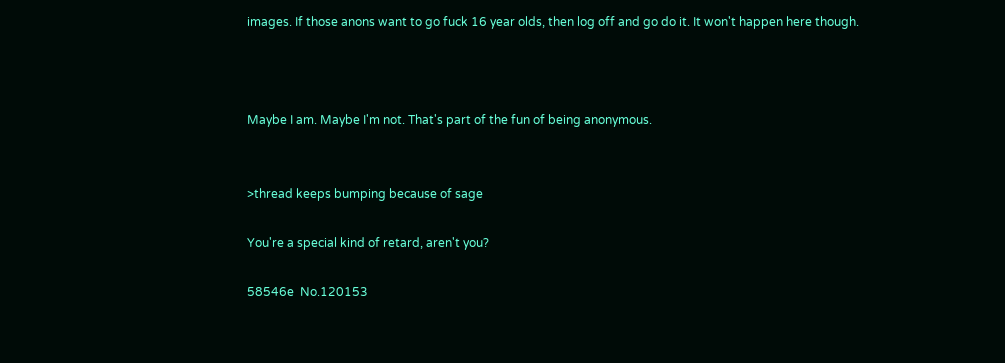images. If those anons want to go fuck 16 year olds, then log off and go do it. It won't happen here though.



Maybe I am. Maybe I'm not. That's part of the fun of being anonymous.


>thread keeps bumping because of sage

You're a special kind of retard, aren't you?

58546e  No.120153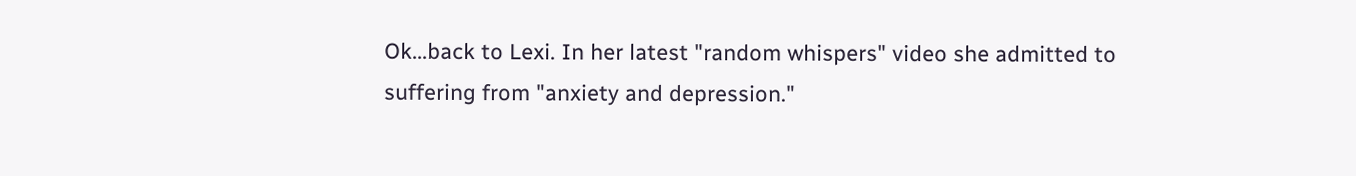Ok...back to Lexi. In her latest "random whispers" video she admitted to suffering from "anxiety and depression."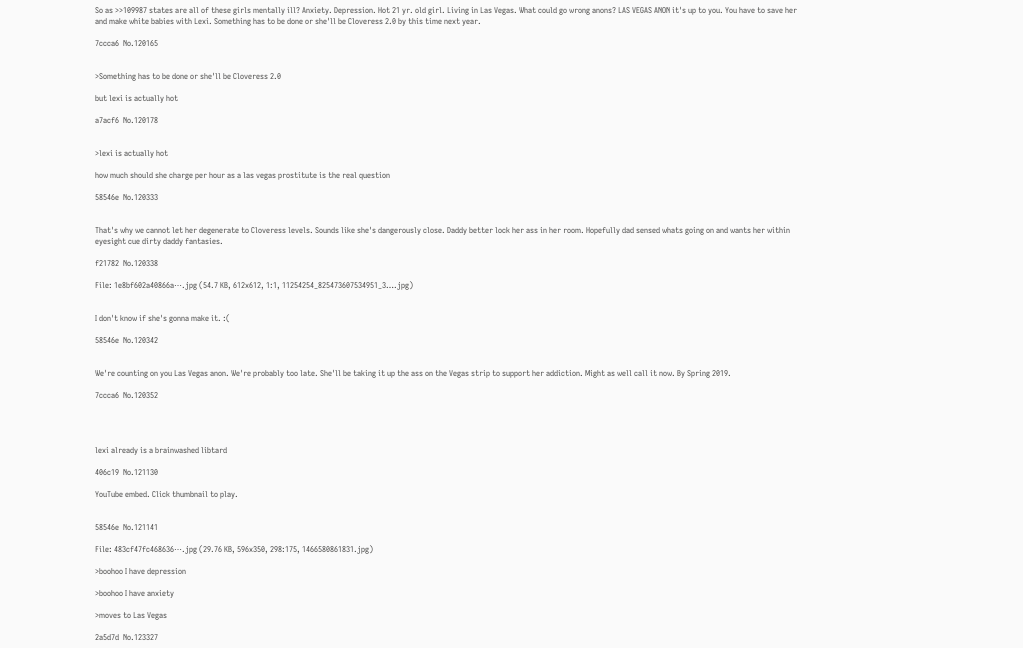So as >>109987 states are all of these girls mentally ill? Anxiety. Depression. Hot 21 yr. old girl. Living in Las Vegas. What could go wrong anons? LAS VEGAS ANON it's up to you. You have to save her and make white babies with Lexi. Something has to be done or she'll be Cloveress 2.0 by this time next year.

7ccca6  No.120165


>Something has to be done or she'll be Cloveress 2.0

but lexi is actually hot

a7acf6  No.120178


>lexi is actually hot

how much should she charge per hour as a las vegas prostitute is the real question

58546e  No.120333


That's why we cannot let her degenerate to Cloveress levels. Sounds like she's dangerously close. Daddy better lock her ass in her room. Hopefully dad sensed whats going on and wants her within eyesight cue dirty daddy fantasies.

f21782  No.120338

File: 1e8bf602a40866a⋯.jpg (54.7 KB, 612x612, 1:1, 11254254_825473607534951_3….jpg)


I don't know if she's gonna make it. :(

58546e  No.120342


We're counting on you Las Vegas anon. We're probably too late. She'll be taking it up the ass on the Vegas strip to support her addiction. Might as well call it now. By Spring 2019.

7ccca6  No.120352




lexi already is a brainwashed libtard

406c19  No.121130

YouTube embed. Click thumbnail to play.


58546e  No.121141

File: 483cf47fc468636⋯.jpg (29.76 KB, 596x350, 298:175, 1466580861831.jpg)

>boohoo I have depression

>boohoo I have anxiety

>moves to Las Vegas

2a5d7d  No.123327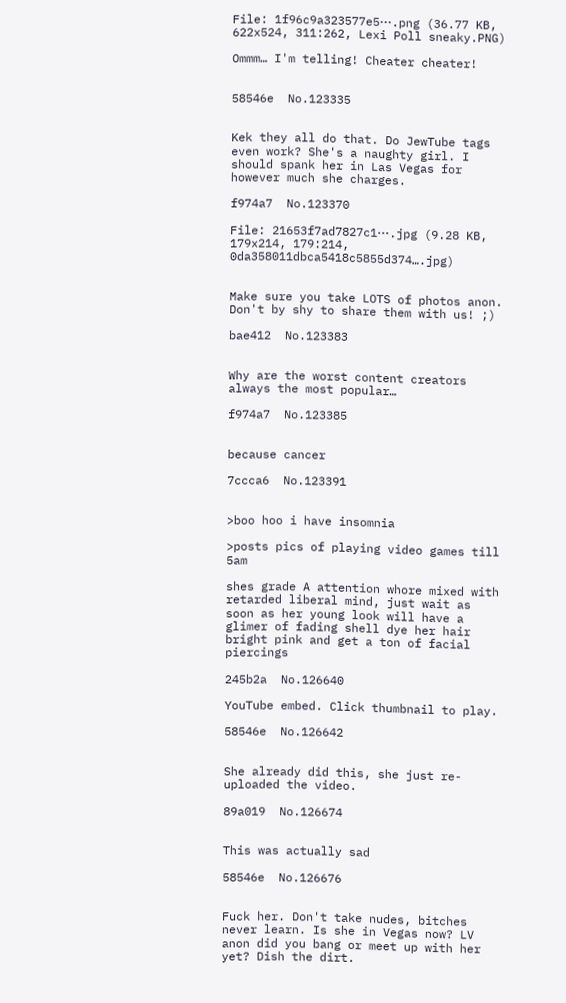File: 1f96c9a323577e5⋯.png (36.77 KB, 622x524, 311:262, Lexi Poll sneaky.PNG)

Ommm… I'm telling! Cheater cheater!


58546e  No.123335


Kek they all do that. Do JewTube tags even work? She's a naughty girl. I should spank her in Las Vegas for however much she charges.

f974a7  No.123370

File: 21653f7ad7827c1⋯.jpg (9.28 KB, 179x214, 179:214, 0da358011dbca5418c5855d374….jpg)


Make sure you take LOTS of photos anon. Don't by shy to share them with us! ;)

bae412  No.123383


Why are the worst content creators always the most popular…

f974a7  No.123385


because cancer

7ccca6  No.123391


>boo hoo i have insomnia

>posts pics of playing video games till 5am

shes grade A attention whore mixed with retarded liberal mind, just wait as soon as her young look will have a glimer of fading shell dye her hair bright pink and get a ton of facial piercings

245b2a  No.126640

YouTube embed. Click thumbnail to play.

58546e  No.126642


She already did this, she just re-uploaded the video.

89a019  No.126674


This was actually sad

58546e  No.126676


Fuck her. Don't take nudes, bitches never learn. Is she in Vegas now? LV anon did you bang or meet up with her yet? Dish the dirt.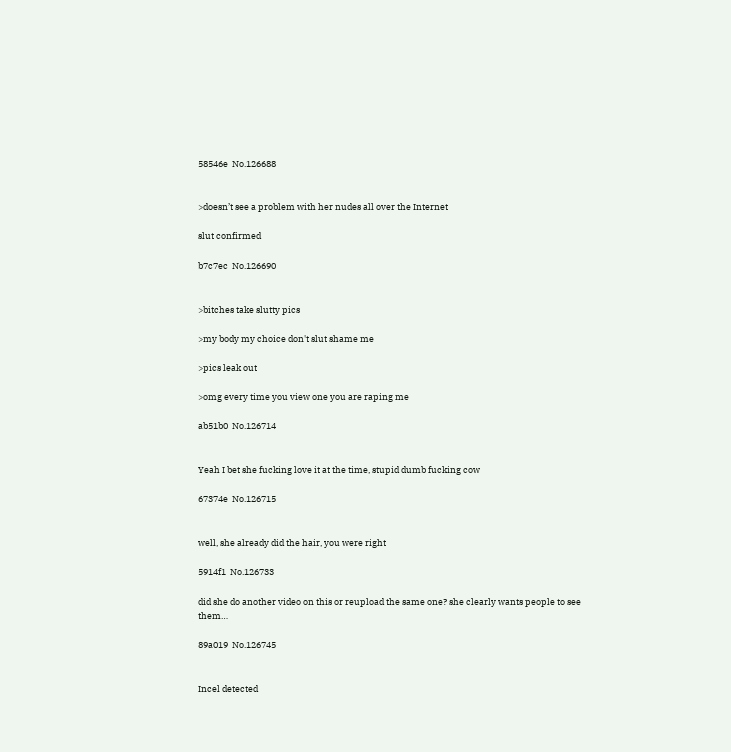58546e  No.126688


>doesn’t see a problem with her nudes all over the Internet

slut confirmed

b7c7ec  No.126690


>bitches take slutty pics

>my body my choice don't slut shame me

>pics leak out

>omg every time you view one you are raping me

ab51b0  No.126714


Yeah I bet she fucking love it at the time, stupid dumb fucking cow

67374e  No.126715


well, she already did the hair, you were right

5914f1  No.126733

did she do another video on this or reupload the same one? she clearly wants people to see them…

89a019  No.126745


Incel detected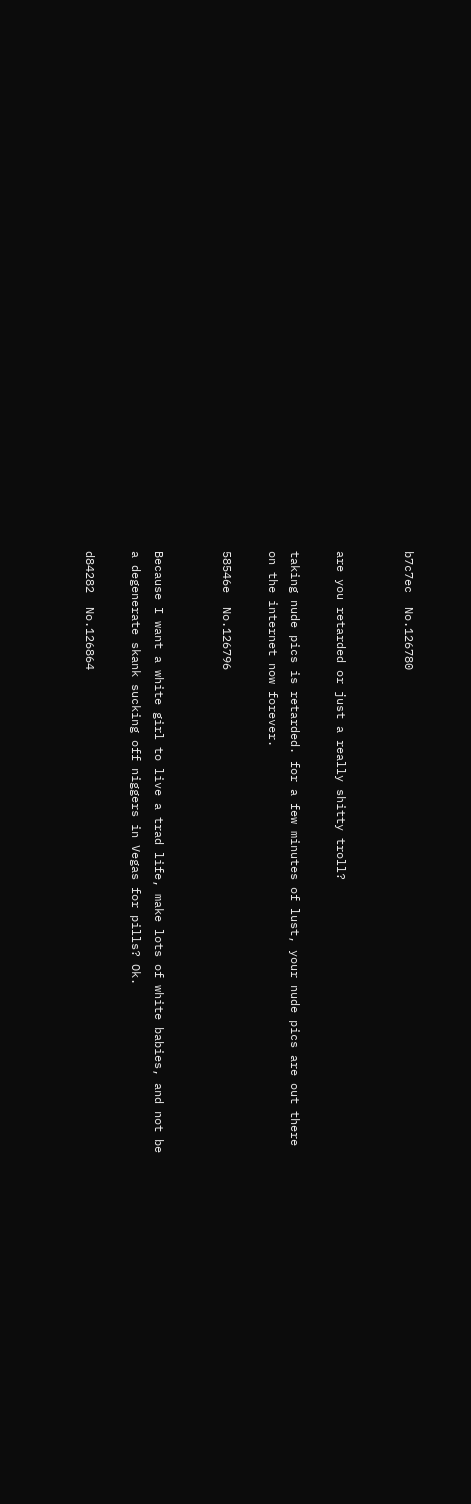b7c7ec  No.126780


are you retarded or just a really shitty troll?

taking nude pics is retarded. for a few minutes of lust, your nude pics are out there on the internet now forever.

58546e  No.126796


Because I want a white girl to live a trad life, make lots of white babies, and not be a degenerate skank sucking off niggers in Vegas for pills? Ok.

d84282  No.126864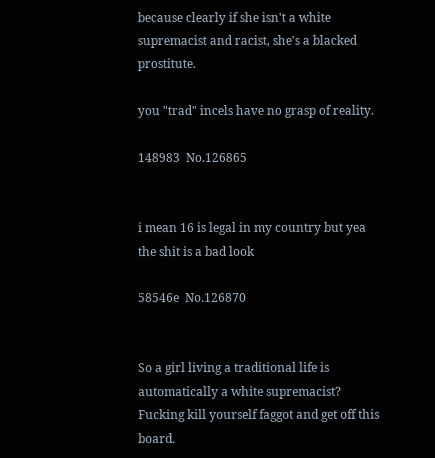because clearly if she isn't a white supremacist and racist, she's a blacked prostitute.

you "trad" incels have no grasp of reality.

148983  No.126865


i mean 16 is legal in my country but yea the shit is a bad look

58546e  No.126870


So a girl living a traditional life is automatically a white supremacist? Fucking kill yourself faggot and get off this board.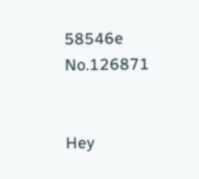58546e  No.126871


Hey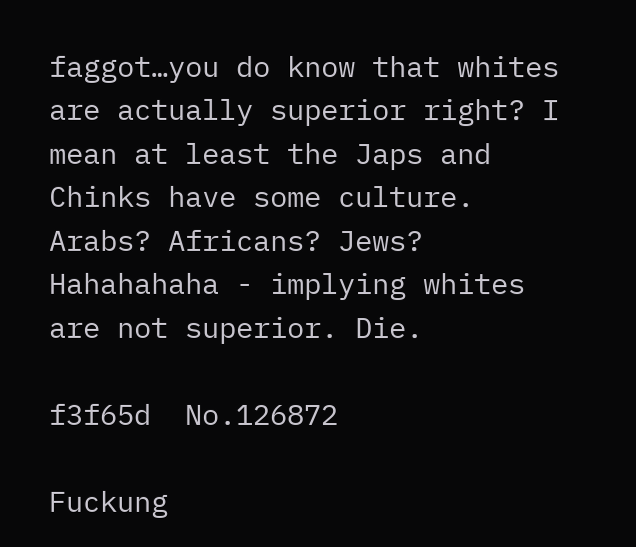faggot…you do know that whites are actually superior right? I mean at least the Japs and Chinks have some culture. Arabs? Africans? Jews? Hahahahaha - implying whites are not superior. Die.

f3f65d  No.126872

Fuckung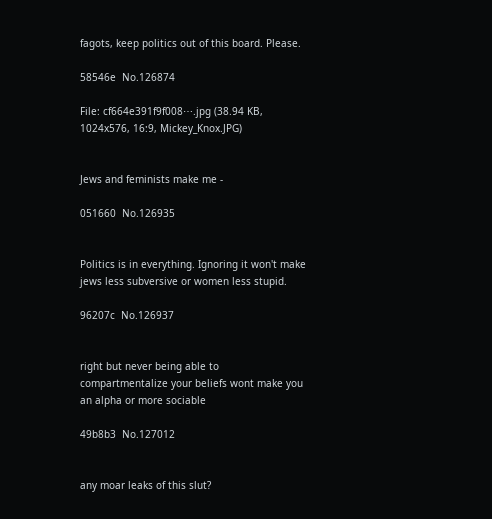fagots, keep politics out of this board. Please.

58546e  No.126874

File: cf664e391f9f008⋯.jpg (38.94 KB, 1024x576, 16:9, Mickey_Knox.JPG)


Jews and feminists make me -

051660  No.126935


Politics is in everything. Ignoring it won't make jews less subversive or women less stupid.

96207c  No.126937


right but never being able to compartmentalize your beliefs wont make you an alpha or more sociable

49b8b3  No.127012


any moar leaks of this slut?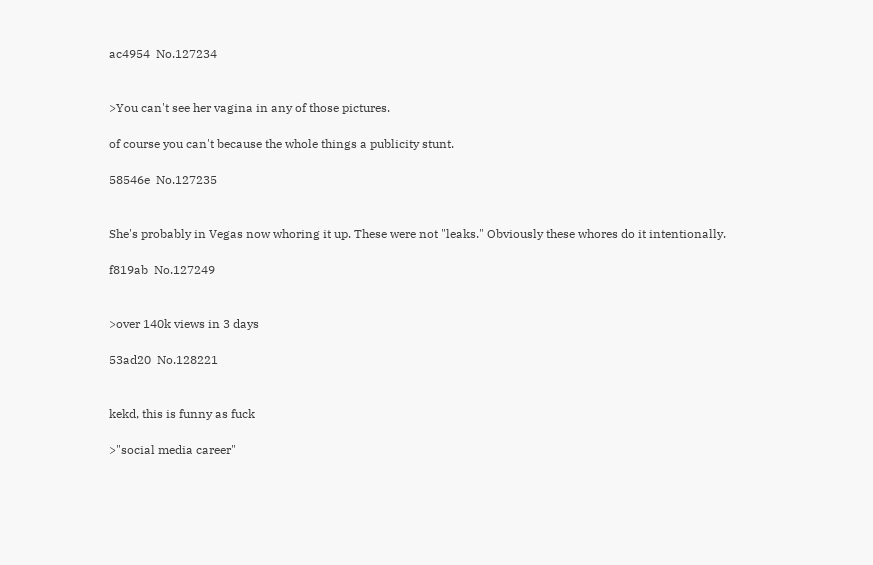ac4954  No.127234


>You can't see her vagina in any of those pictures.

of course you can't because the whole things a publicity stunt.

58546e  No.127235


She's probably in Vegas now whoring it up. These were not "leaks." Obviously these whores do it intentionally.

f819ab  No.127249


>over 140k views in 3 days

53ad20  No.128221


kekd, this is funny as fuck

>"social media career"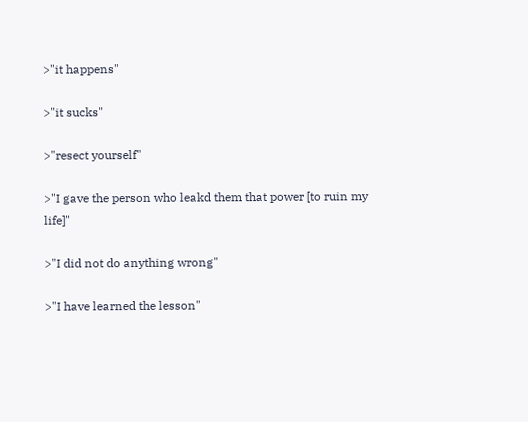>"it happens"

>"it sucks"

>"resect yourself"

>"I gave the person who leakd them that power [to ruin my life]"

>"I did not do anything wrong"

>"I have learned the lesson"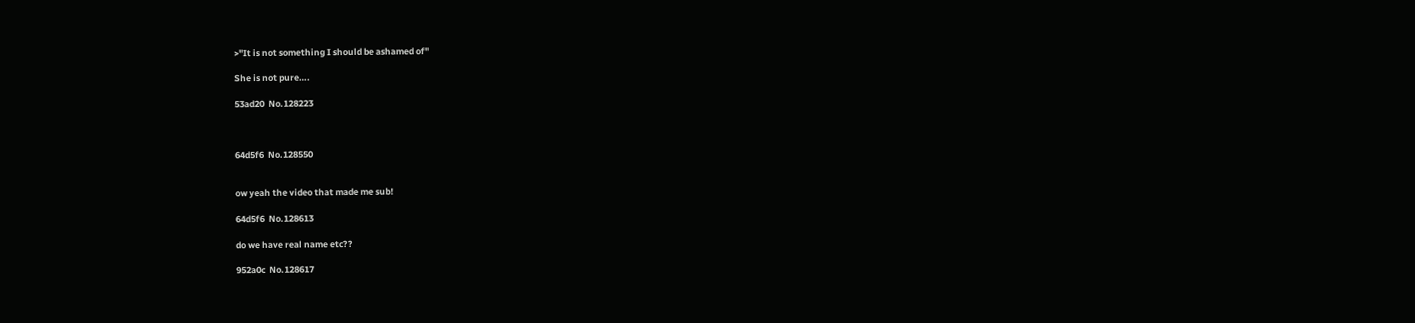>"It is not something I should be ashamed of"

She is not pure….

53ad20  No.128223



64d5f6  No.128550


ow yeah the video that made me sub!

64d5f6  No.128613

do we have real name etc??

952a0c  No.128617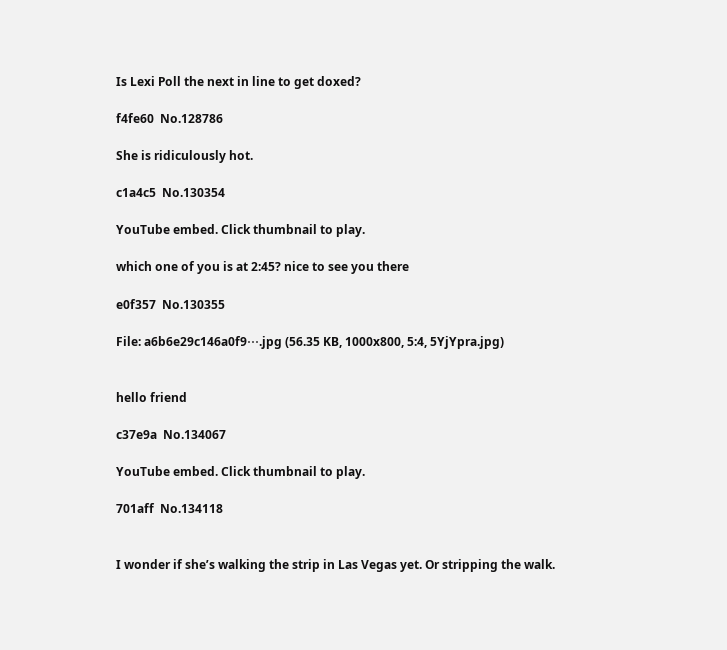Is Lexi Poll the next in line to get doxed?

f4fe60  No.128786

She is ridiculously hot.

c1a4c5  No.130354

YouTube embed. Click thumbnail to play.

which one of you is at 2:45? nice to see you there

e0f357  No.130355

File: a6b6e29c146a0f9⋯.jpg (56.35 KB, 1000x800, 5:4, 5YjYpra.jpg)


hello friend

c37e9a  No.134067

YouTube embed. Click thumbnail to play.

701aff  No.134118


I wonder if she’s walking the strip in Las Vegas yet. Or stripping the walk.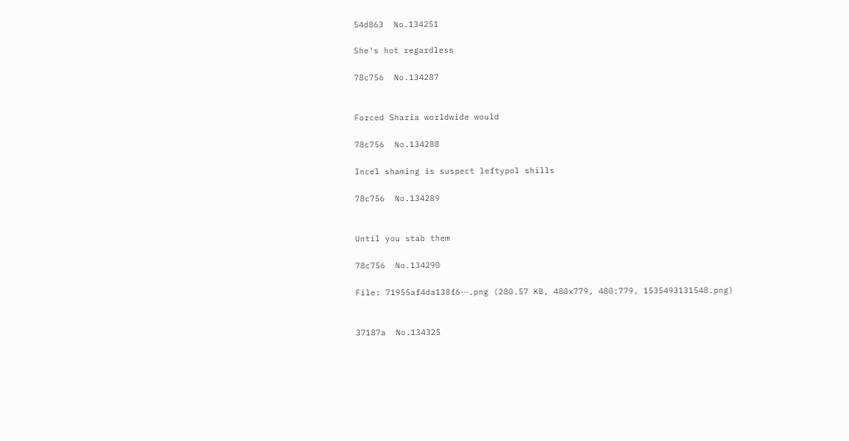54d863  No.134251

She's hot regardless

78c756  No.134287


Forced Sharia worldwide would

78c756  No.134288

Incel shaming is suspect leftypol shills

78c756  No.134289


Until you stab them

78c756  No.134290

File: 71955af4da138f6⋯.png (280.57 KB, 480x779, 480:779, 1535493131548.png)


37187a  No.134325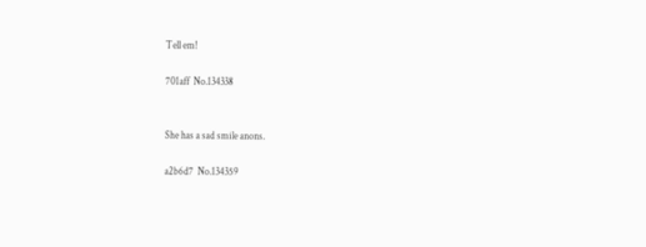Tell em!

701aff  No.134338


She has a sad smile anons.

a2b6d7  No.134359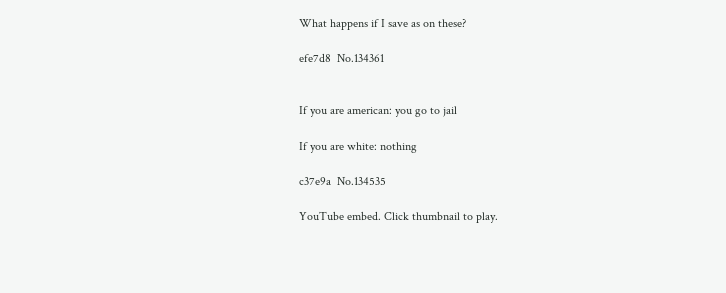What happens if I save as on these?

efe7d8  No.134361


If you are american: you go to jail

If you are white: nothing

c37e9a  No.134535

YouTube embed. Click thumbnail to play.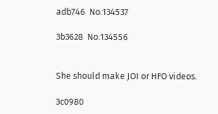adb746  No.134537

3b3628  No.134556


She should make JOI or HFO videos.

3c0980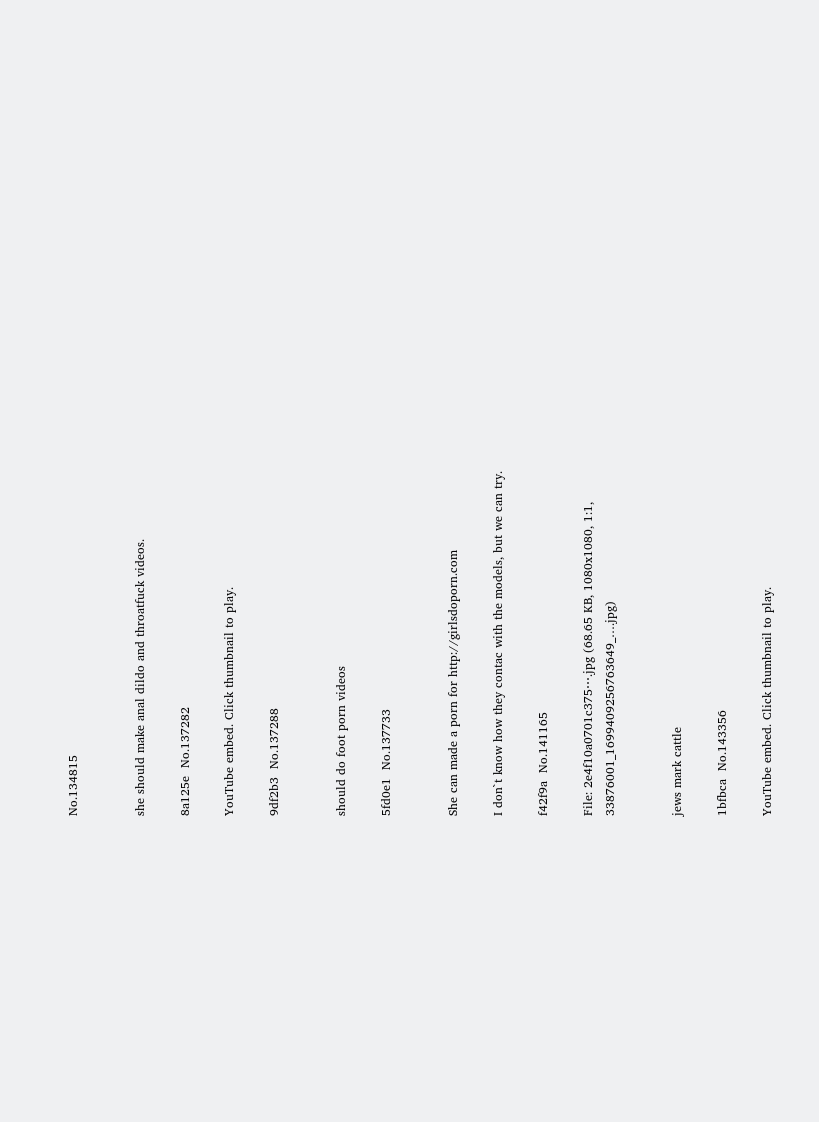No.134815


she should make anal dildo and throatfuck videos.

8a125e  No.137282

YouTube embed. Click thumbnail to play.

9df2b3  No.137288


should do foot porn videos

5fd0e1  No.137733


She can made a porn for http://girlsdoporn.com

I don`t know how they contac with the models, but we can try.

f42f9a  No.141165

File: 2e4f10a0701c375⋯.jpg (68.65 KB, 1080x1080, 1:1, 33876001_1699409256763649_….jpg)


jews mark cattle

1bfbca  No.143356

YouTube embed. Click thumbnail to play.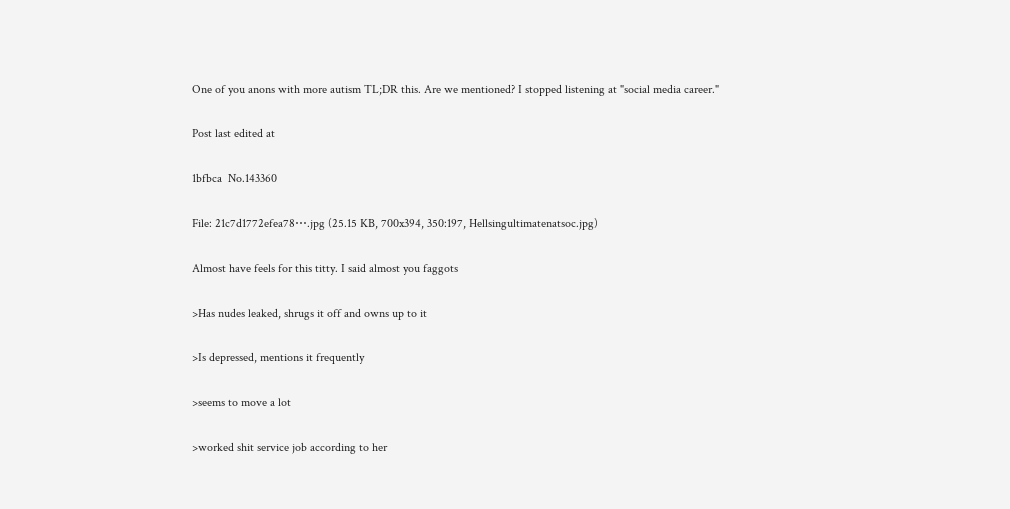One of you anons with more autism TL;DR this. Are we mentioned? I stopped listening at "social media career."

Post last edited at

1bfbca  No.143360

File: 21c7d1772efea78⋯.jpg (25.15 KB, 700x394, 350:197, Hellsingultimatenatsoc.jpg)

Almost have feels for this titty. I said almost you faggots

>Has nudes leaked, shrugs it off and owns up to it

>Is depressed, mentions it frequently

>seems to move a lot

>worked shit service job according to her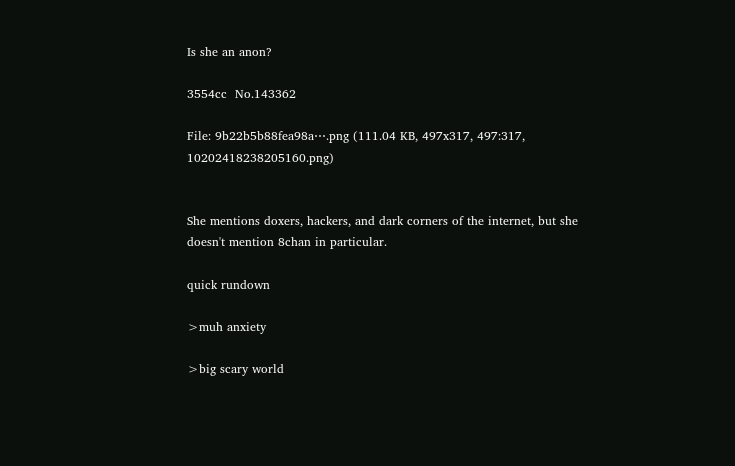Is she an anon?

3554cc  No.143362

File: 9b22b5b88fea98a⋯.png (111.04 KB, 497x317, 497:317, 10202418238205160.png)


She mentions doxers, hackers, and dark corners of the internet, but she doesn't mention 8chan in particular.

quick rundown

>muh anxiety

>big scary world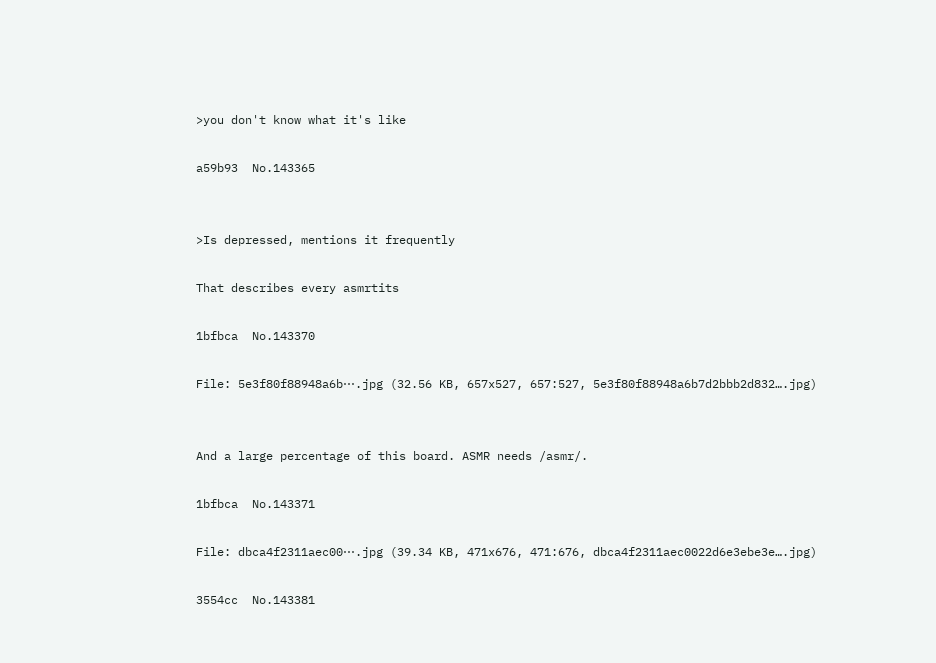>you don't know what it's like

a59b93  No.143365


>Is depressed, mentions it frequently

That describes every asmrtits

1bfbca  No.143370

File: 5e3f80f88948a6b⋯.jpg (32.56 KB, 657x527, 657:527, 5e3f80f88948a6b7d2bbb2d832….jpg)


And a large percentage of this board. ASMR needs /asmr/.

1bfbca  No.143371

File: dbca4f2311aec00⋯.jpg (39.34 KB, 471x676, 471:676, dbca4f2311aec0022d6e3ebe3e….jpg)

3554cc  No.143381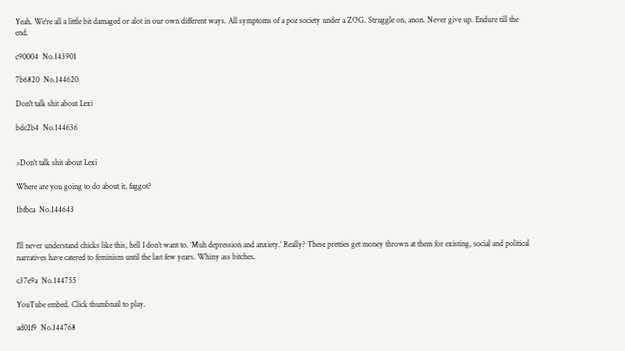Yeah. We're all a little bit damaged or alot in our own different ways. All symptoms of a poz society under a ZOG. Struggle on, anon. Never give up. Endure till the end.

c90004  No.143901

7b6820  No.144620

Don't talk shit about Lexi

bdc2b4  No.144636


>Don't talk shit about Lexi

Where are you going to do about it, faggot?

1bfbca  No.144643


I’ll never understand chicks like this, hell I don’t want to. ‘Muh depression and anxiety.’ Really? These pretties get money thrown at them for existing, social and political narratives have catered to feminism until the last few years. Whiny ass bitches.

c37e9a  No.144755

YouTube embed. Click thumbnail to play.

ad01f9  No.144768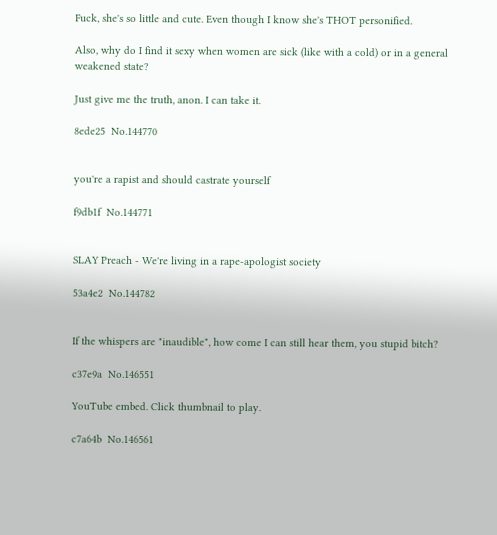Fuck, she's so little and cute. Even though I know she's THOT personified.

Also, why do I find it sexy when women are sick (like with a cold) or in a general weakened state?

Just give me the truth, anon. I can take it.

8ede25  No.144770


you're a rapist and should castrate yourself

f9db1f  No.144771


SLAY Preach - We're living in a rape-apologist society

53a4e2  No.144782


If the whispers are "inaudible", how come I can still hear them, you stupid bitch?

c37e9a  No.146551

YouTube embed. Click thumbnail to play.

c7a64b  No.146561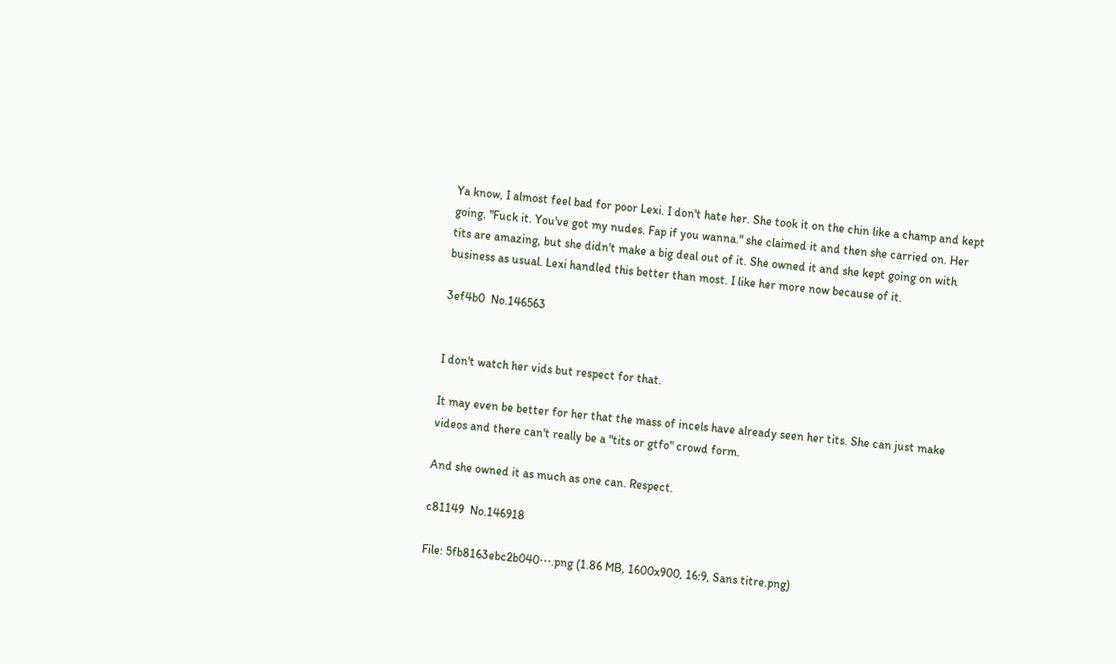Ya know, I almost feel bad for poor Lexi. I don't hate her. She took it on the chin like a champ and kept going. "Fuck it. You've got my nudes. Fap if you wanna." she claimed it and then she carried on. Her tits are amazing, but she didn't make a big deal out of it. She owned it and she kept going on with business as usual. Lexi handled this better than most. I like her more now because of it.

3ef4b0  No.146563


I don't watch her vids but respect for that.

It may even be better for her that the mass of incels have already seen her tits. She can just make videos and there can't really be a "tits or gtfo" crowd form.

And she owned it as much as one can. Respect.

c81149  No.146918

File: 5fb8163ebc2b040⋯.png (1.86 MB, 1600x900, 16:9, Sans titre.png)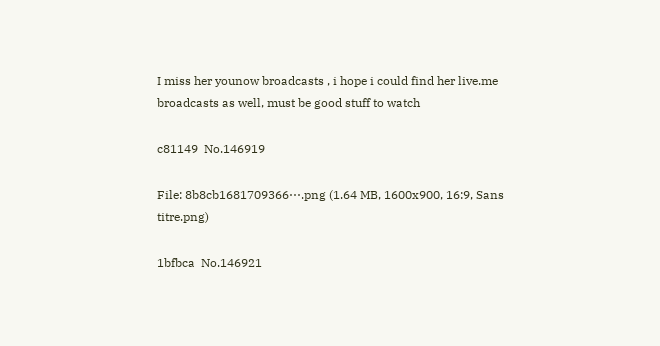I miss her younow broadcasts , i hope i could find her live.me broadcasts as well, must be good stuff to watch

c81149  No.146919

File: 8b8cb1681709366⋯.png (1.64 MB, 1600x900, 16:9, Sans titre.png)

1bfbca  No.146921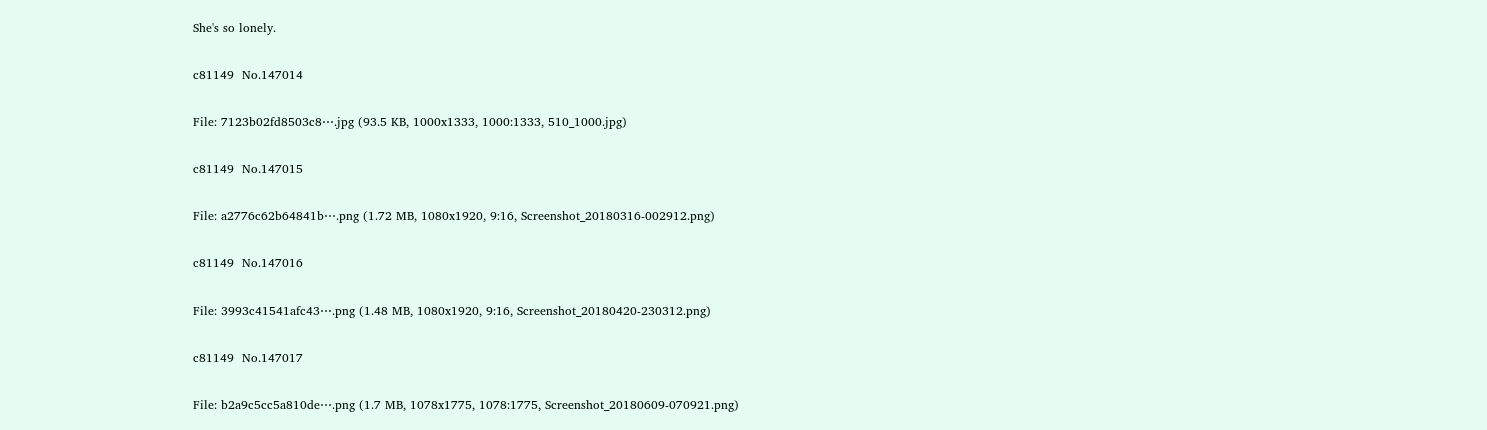She's so lonely.

c81149  No.147014

File: 7123b02fd8503c8⋯.jpg (93.5 KB, 1000x1333, 1000:1333, 510_1000.jpg)

c81149  No.147015

File: a2776c62b64841b⋯.png (1.72 MB, 1080x1920, 9:16, Screenshot_20180316-002912.png)

c81149  No.147016

File: 3993c41541afc43⋯.png (1.48 MB, 1080x1920, 9:16, Screenshot_20180420-230312.png)

c81149  No.147017

File: b2a9c5cc5a810de⋯.png (1.7 MB, 1078x1775, 1078:1775, Screenshot_20180609-070921.png)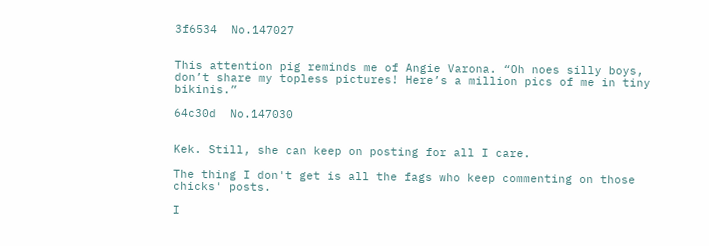3f6534  No.147027


This attention pig reminds me of Angie Varona. “Oh noes silly boys, don’t share my topless pictures! Here’s a million pics of me in tiny bikinis.”

64c30d  No.147030


Kek. Still, she can keep on posting for all I care.

The thing I don't get is all the fags who keep commenting on those chicks' posts.

I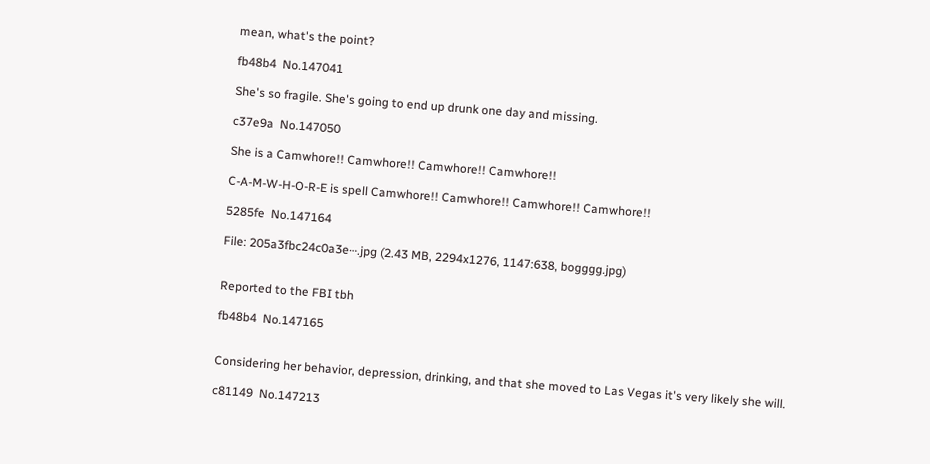mean, what's the point?

fb48b4  No.147041

She's so fragile. She's going to end up drunk one day and missing.

c37e9a  No.147050

She is a Camwhore!! Camwhore!! Camwhore!! Camwhore!!

C-A-M-W-H-O-R-E is spell Camwhore!! Camwhore!! Camwhore!! Camwhore!!

5285fe  No.147164

File: 205a3fbc24c0a3e⋯.jpg (2.43 MB, 2294x1276, 1147:638, bogggg.jpg)


Reported to the FBI tbh

fb48b4  No.147165


Considering her behavior, depression, drinking, and that she moved to Las Vegas it's very likely she will.

c81149  No.147213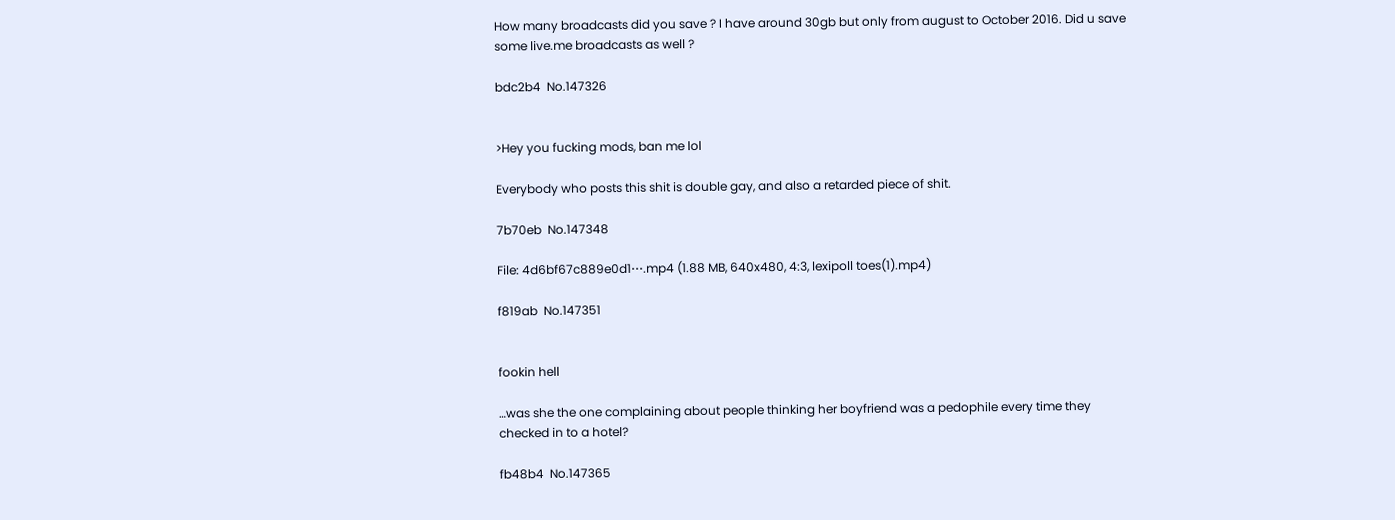How many broadcasts did you save ? I have around 30gb but only from august to October 2016. Did u save some live.me broadcasts as well ?

bdc2b4  No.147326


>Hey you fucking mods, ban me lol

Everybody who posts this shit is double gay, and also a retarded piece of shit.

7b70eb  No.147348

File: 4d6bf67c889e0d1⋯.mp4 (1.88 MB, 640x480, 4:3, lexipoll toes(1).mp4)

f819ab  No.147351


fookin hell

…was she the one complaining about people thinking her boyfriend was a pedophile every time they checked in to a hotel?

fb48b4  No.147365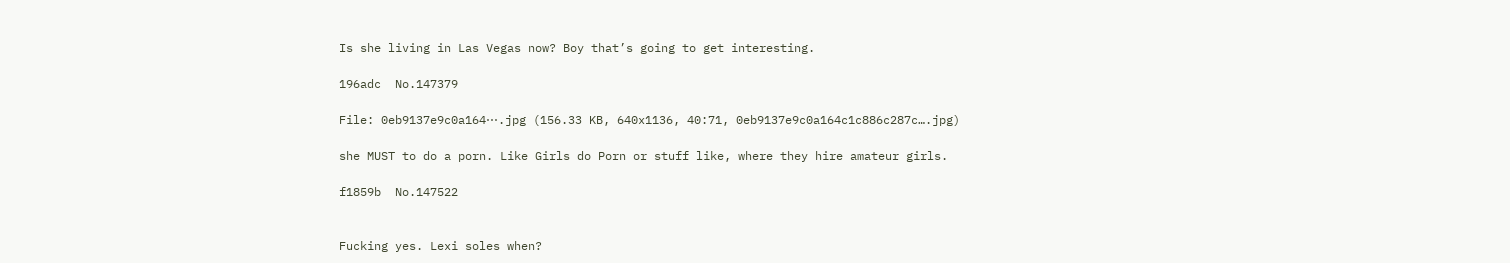Is she living in Las Vegas now? Boy that’s going to get interesting.

196adc  No.147379

File: 0eb9137e9c0a164⋯.jpg (156.33 KB, 640x1136, 40:71, 0eb9137e9c0a164c1c886c287c….jpg)

she MUST to do a porn. Like Girls do Porn or stuff like, where they hire amateur girls.

f1859b  No.147522


Fucking yes. Lexi soles when?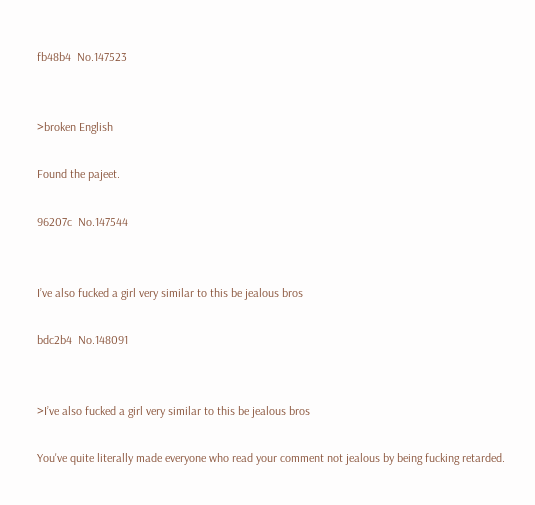fb48b4  No.147523


>broken English

Found the pajeet.

96207c  No.147544


I’ve also fucked a girl very similar to this be jealous bros

bdc2b4  No.148091


>I’ve also fucked a girl very similar to this be jealous bros

You've quite literally made everyone who read your comment not jealous by being fucking retarded.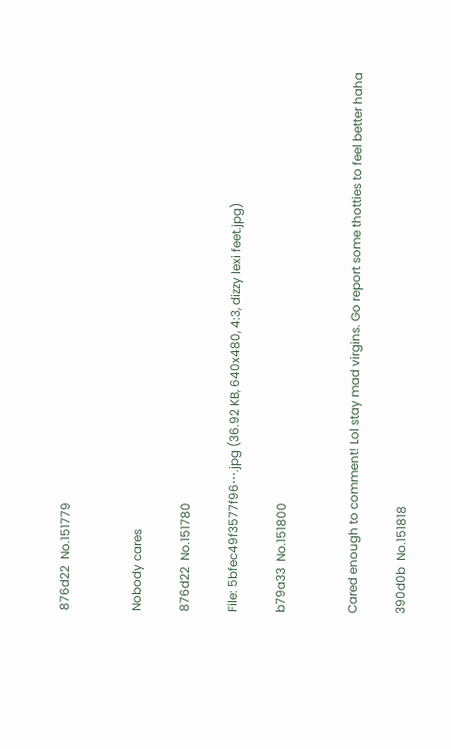876d22  No.151779


Nobody cares

876d22  No.151780

File: 5bfec49f3577f96⋯.jpg (36.92 KB, 640x480, 4:3, dizzy lexi feet.jpg)

b79a33  No.151800


Cared enough to comment! Lol stay mad virgins. Go report some thotties to feel better haha

390d0b  No.151818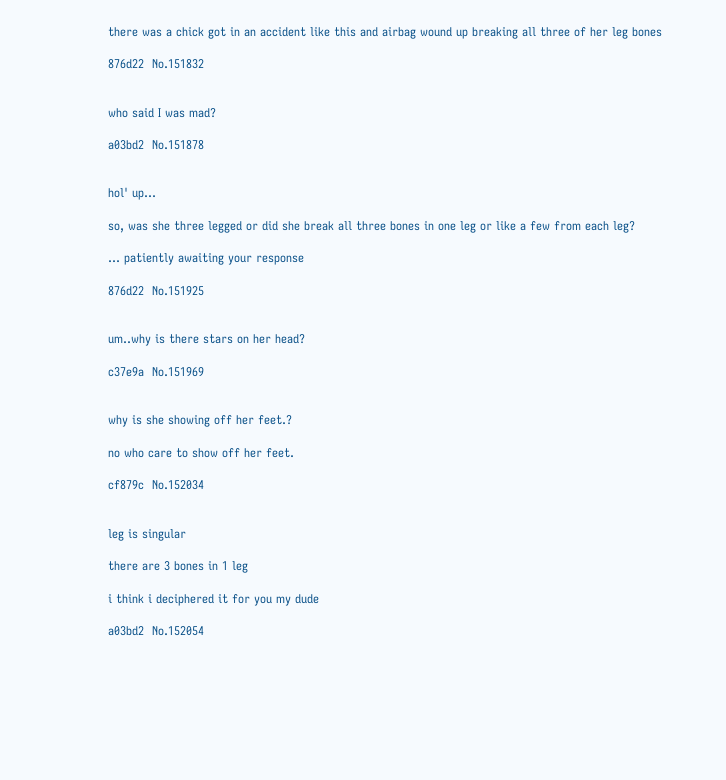there was a chick got in an accident like this and airbag wound up breaking all three of her leg bones

876d22  No.151832


who said I was mad?

a03bd2  No.151878


hol' up…

so, was she three legged or did she break all three bones in one leg or like a few from each leg?

… patiently awaiting your response

876d22  No.151925


um..why is there stars on her head?

c37e9a  No.151969


why is she showing off her feet.?

no who care to show off her feet.

cf879c  No.152034


leg is singular

there are 3 bones in 1 leg

i think i deciphered it for you my dude

a03bd2  No.152054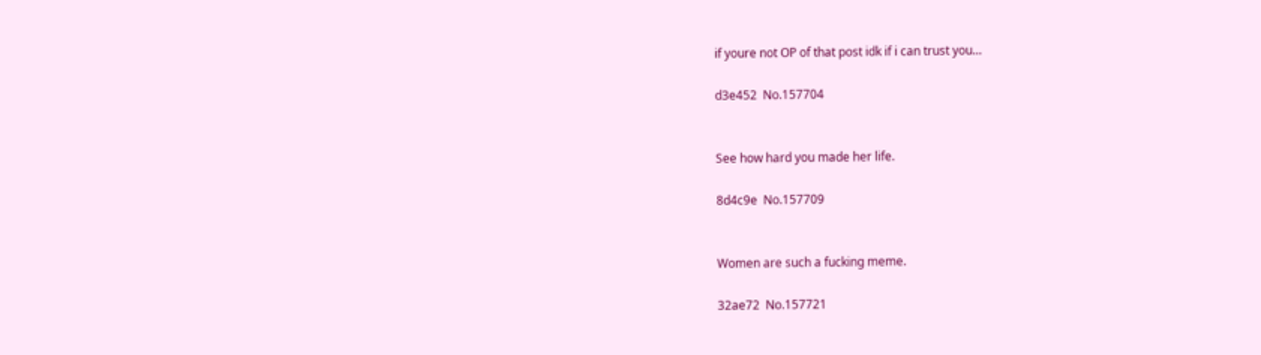if youre not OP of that post idk if i can trust you…

d3e452  No.157704


See how hard you made her life.

8d4c9e  No.157709


Women are such a fucking meme.

32ae72  No.157721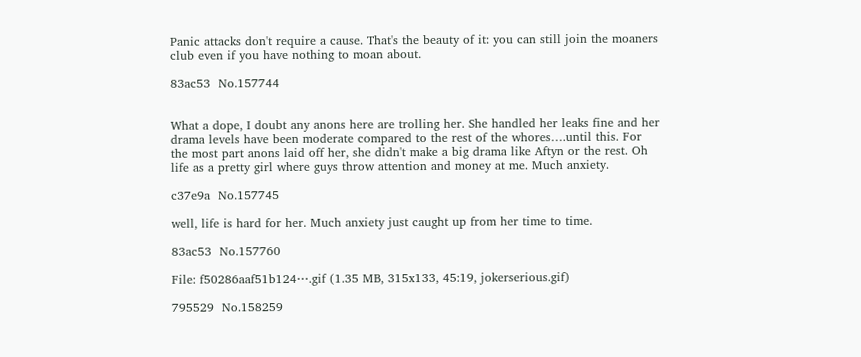Panic attacks don't require a cause. That's the beauty of it: you can still join the moaners club even if you have nothing to moan about.

83ac53  No.157744


What a dope, I doubt any anons here are trolling her. She handled her leaks fine and her drama levels have been moderate compared to the rest of the whores….until this. For the most part anons laid off her, she didn't make a big drama like Aftyn or the rest. Oh life as a pretty girl where guys throw attention and money at me. Much anxiety.

c37e9a  No.157745

well, life is hard for her. Much anxiety just caught up from her time to time.

83ac53  No.157760

File: f50286aaf51b124⋯.gif (1.35 MB, 315x133, 45:19, jokerserious.gif)

795529  No.158259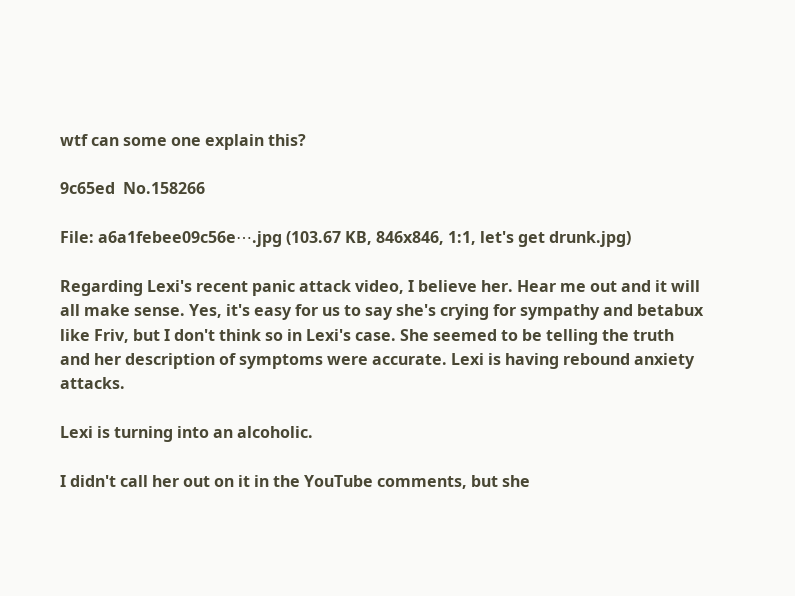wtf can some one explain this?

9c65ed  No.158266

File: a6a1febee09c56e⋯.jpg (103.67 KB, 846x846, 1:1, let's get drunk.jpg)

Regarding Lexi's recent panic attack video, I believe her. Hear me out and it will all make sense. Yes, it's easy for us to say she's crying for sympathy and betabux like Friv, but I don't think so in Lexi's case. She seemed to be telling the truth and her description of symptoms were accurate. Lexi is having rebound anxiety attacks.

Lexi is turning into an alcoholic.

I didn't call her out on it in the YouTube comments, but she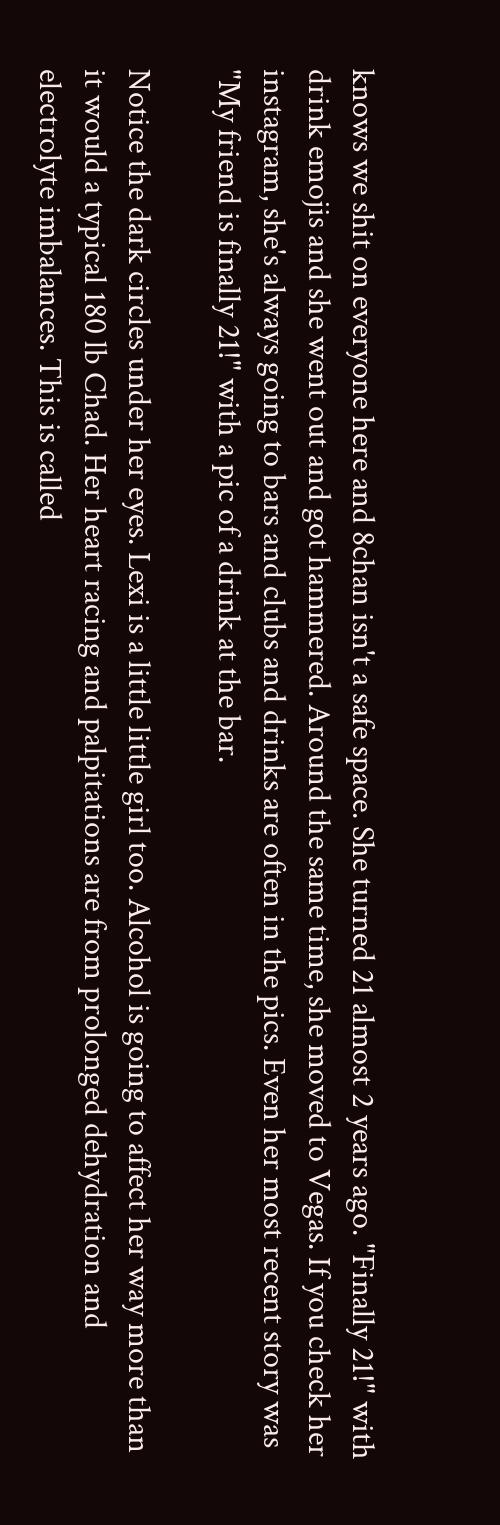knows we shit on everyone here and 8chan isn't a safe space. She turned 21 almost 2 years ago. "Finally 21!" with drink emojis and she went out and got hammered. Around the same time, she moved to Vegas. If you check her instagram, she's always going to bars and clubs and drinks are often in the pics. Even her most recent story was "My friend is finally 21!" with a pic of a drink at the bar.

Notice the dark circles under her eyes. Lexi is a little little girl too. Alcohol is going to affect her way more than it would a typical 180 lb Chad. Her heart racing and palpitations are from prolonged dehydration and electrolyte imbalances. This is called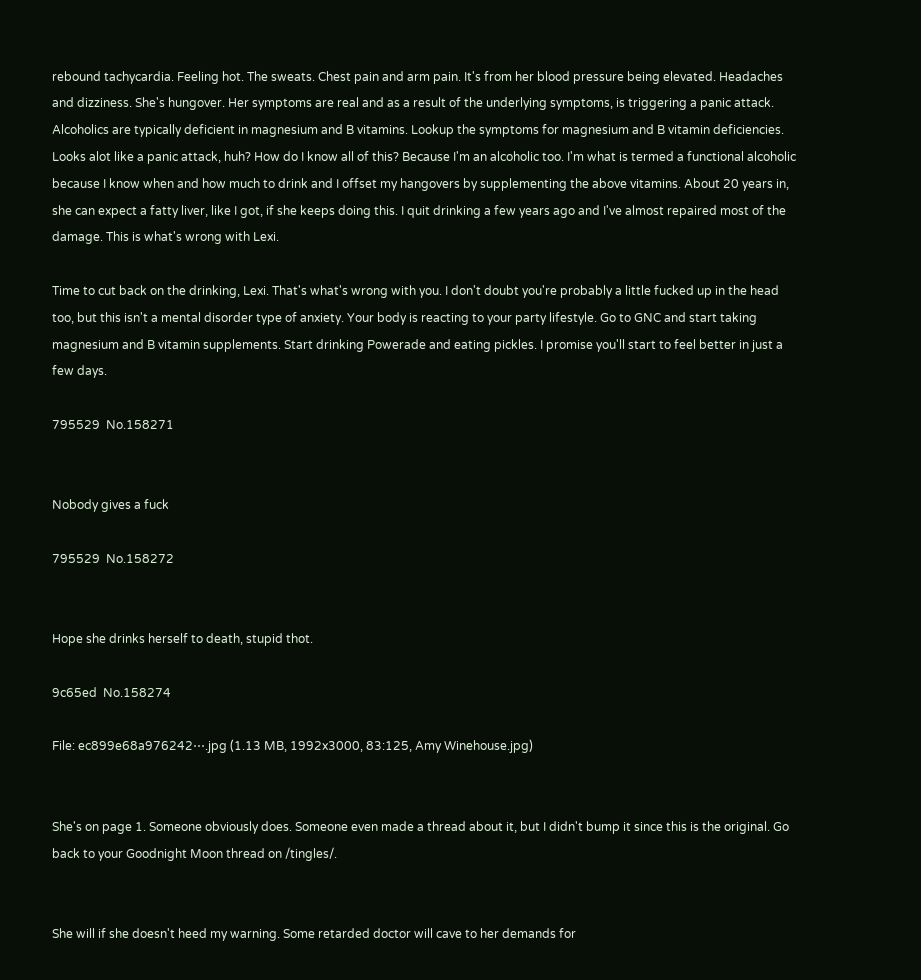rebound tachycardia. Feeling hot. The sweats. Chest pain and arm pain. It's from her blood pressure being elevated. Headaches and dizziness. She's hungover. Her symptoms are real and as a result of the underlying symptoms, is triggering a panic attack. Alcoholics are typically deficient in magnesium and B vitamins. Lookup the symptoms for magnesium and B vitamin deficiencies. Looks alot like a panic attack, huh? How do I know all of this? Because I'm an alcoholic too. I'm what is termed a functional alcoholic because I know when and how much to drink and I offset my hangovers by supplementing the above vitamins. About 20 years in, she can expect a fatty liver, like I got, if she keeps doing this. I quit drinking a few years ago and I've almost repaired most of the damage. This is what's wrong with Lexi.

Time to cut back on the drinking, Lexi. That's what's wrong with you. I don't doubt you're probably a little fucked up in the head too, but this isn't a mental disorder type of anxiety. Your body is reacting to your party lifestyle. Go to GNC and start taking magnesium and B vitamin supplements. Start drinking Powerade and eating pickles. I promise you'll start to feel better in just a few days.

795529  No.158271


Nobody gives a fuck

795529  No.158272


Hope she drinks herself to death, stupid thot.

9c65ed  No.158274

File: ec899e68a976242⋯.jpg (1.13 MB, 1992x3000, 83:125, Amy Winehouse.jpg)


She's on page 1. Someone obviously does. Someone even made a thread about it, but I didn't bump it since this is the original. Go back to your Goodnight Moon thread on /tingles/.


She will if she doesn't heed my warning. Some retarded doctor will cave to her demands for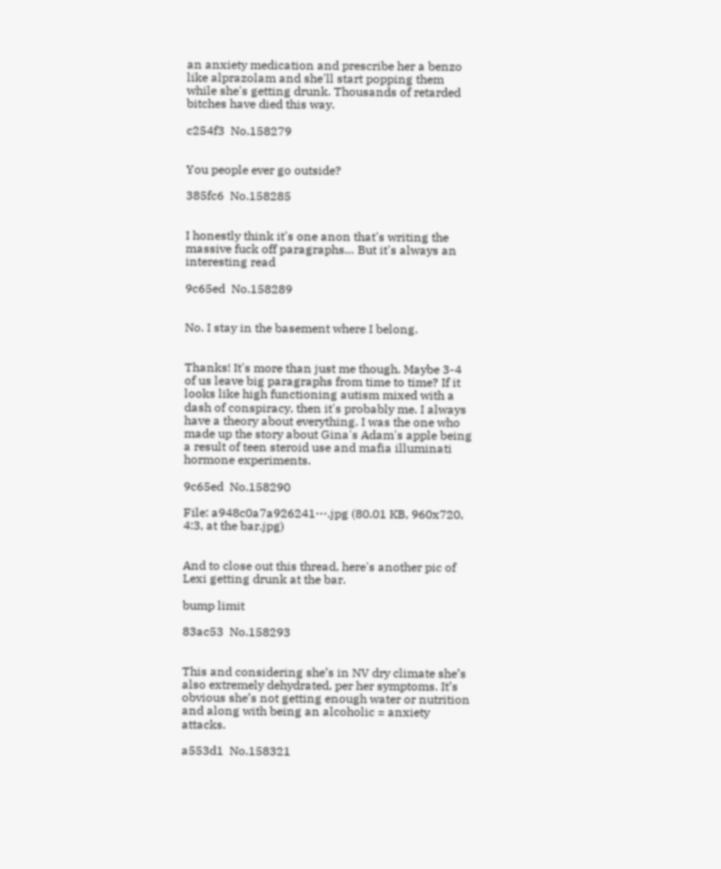an anxiety medication and prescribe her a benzo like alprazolam and she'll start popping them while she's getting drunk. Thousands of retarded bitches have died this way.

c254f3  No.158279


You people ever go outside?

385fc6  No.158285


I honestly think it's one anon that's writing the massive fuck off paragraphs… But it's always an interesting read

9c65ed  No.158289


No. I stay in the basement where I belong.


Thanks! It's more than just me though. Maybe 3-4 of us leave big paragraphs from time to time? If it looks like high functioning autism mixed with a dash of conspiracy, then it's probably me. I always have a theory about everything. I was the one who made up the story about Gina's Adam's apple being a result of teen steroid use and mafia illuminati hormone experiments.

9c65ed  No.158290

File: a948c0a7a926241⋯.jpg (80.01 KB, 960x720, 4:3, at the bar.jpg)


And to close out this thread, here's another pic of Lexi getting drunk at the bar.

bump limit

83ac53  No.158293


This and considering she’s in NV dry climate she’s also extremely dehydrated, per her symptoms. It’s obvious she’s not getting enough water or nutrition and along with being an alcoholic = anxiety attacks.

a553d1  No.158321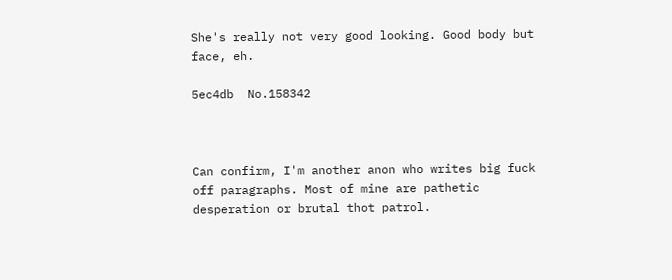She's really not very good looking. Good body but face, eh.

5ec4db  No.158342



Can confirm, I'm another anon who writes big fuck off paragraphs. Most of mine are pathetic desperation or brutal thot patrol.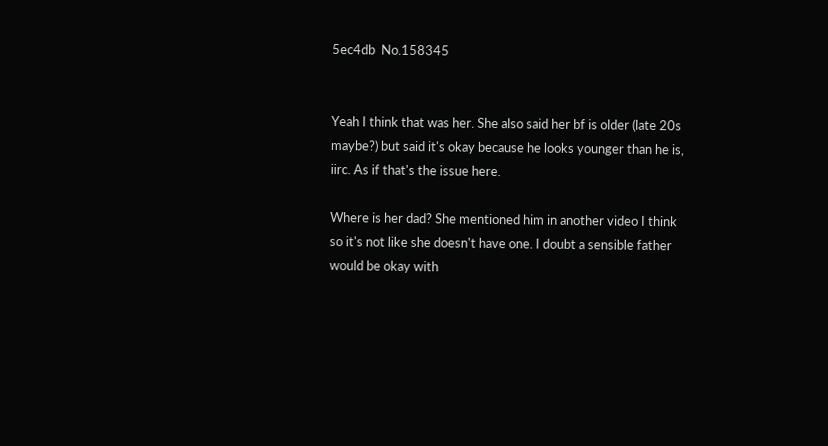5ec4db  No.158345


Yeah I think that was her. She also said her bf is older (late 20s maybe?) but said it's okay because he looks younger than he is, iirc. As if that's the issue here.

Where is her dad? She mentioned him in another video I think so it's not like she doesn't have one. I doubt a sensible father would be okay with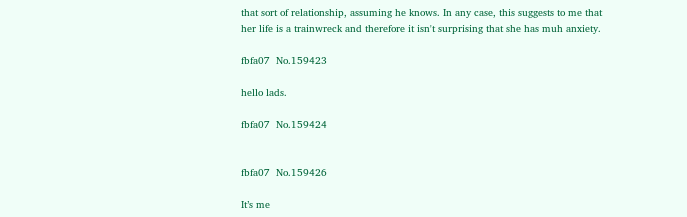that sort of relationship, assuming he knows. In any case, this suggests to me that her life is a trainwreck and therefore it isn't surprising that she has muh anxiety.

fbfa07  No.159423

hello lads.

fbfa07  No.159424


fbfa07  No.159426

It’s me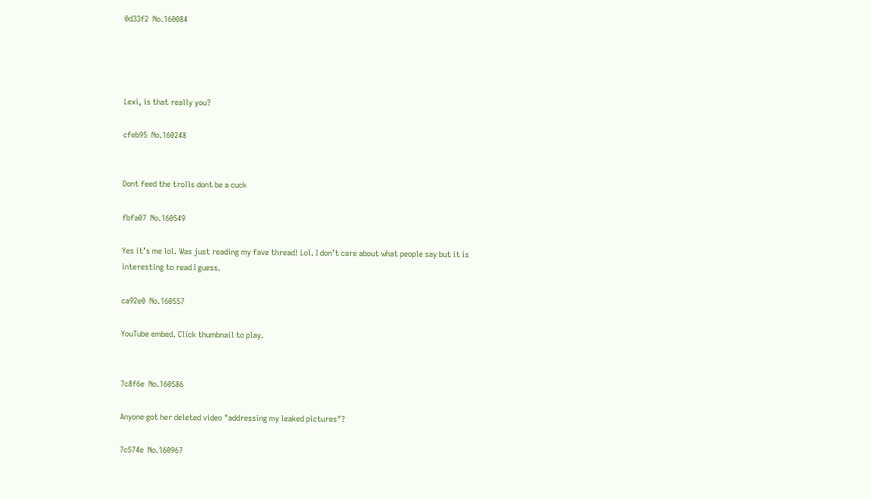0d33f2  No.160084




Lexi, is that really you?

cfeb95  No.160248


Dont feed the trolls dont be a cuck

fbfa07  No.160549

Yes it’s me lol. Was just reading my fave thread! Lol. I don’t care about what people say but it is interesting to read I guess.

ca92e0  No.160557

YouTube embed. Click thumbnail to play.


7c8f6e  No.160586

Anyone got her deleted video "addressing my leaked pictures"?

7c574e  No.160967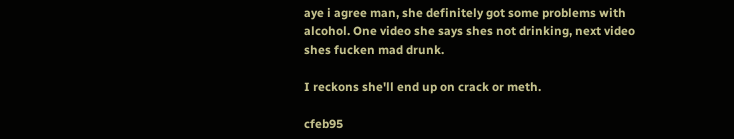aye i agree man, she definitely got some problems with alcohol. One video she says shes not drinking, next video shes fucken mad drunk.

I reckons she'll end up on crack or meth.

cfeb95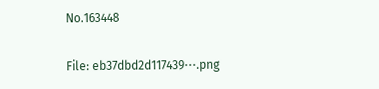No.163448

File: eb37dbd2d117439⋯.png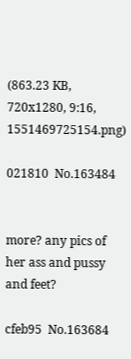(863.23 KB, 720x1280, 9:16, 1551469725154.png)

021810  No.163484


more? any pics of her ass and pussy and feet?

cfeb95  No.163684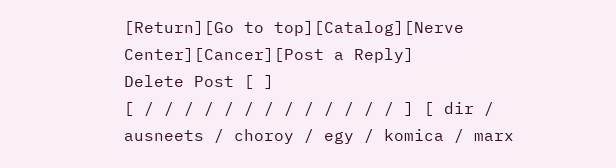[Return][Go to top][Catalog][Nerve Center][Cancer][Post a Reply]
Delete Post [ ]
[ / / / / / / / / / / / / / ] [ dir / ausneets / choroy / egy / komica / marx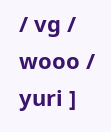/ vg / wooo / yuri ]